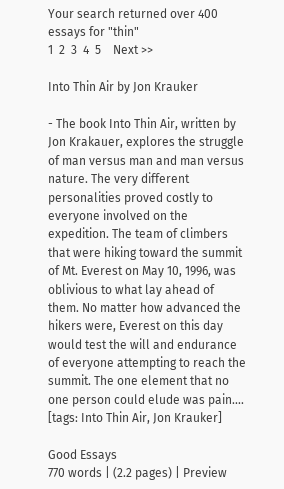Your search returned over 400 essays for "thin"
1  2  3  4  5    Next >>

Into Thin Air by Jon Krauker

- The book Into Thin Air, written by Jon Krakauer, explores the struggle of man versus man and man versus nature. The very different personalities proved costly to everyone involved on the expedition. The team of climbers that were hiking toward the summit of Mt. Everest on May 10, 1996, was oblivious to what lay ahead of them. No matter how advanced the hikers were, Everest on this day would test the will and endurance of everyone attempting to reach the summit. The one element that no one person could elude was pain....   [tags: Into Thin Air, Jon Krauker]

Good Essays
770 words | (2.2 pages) | Preview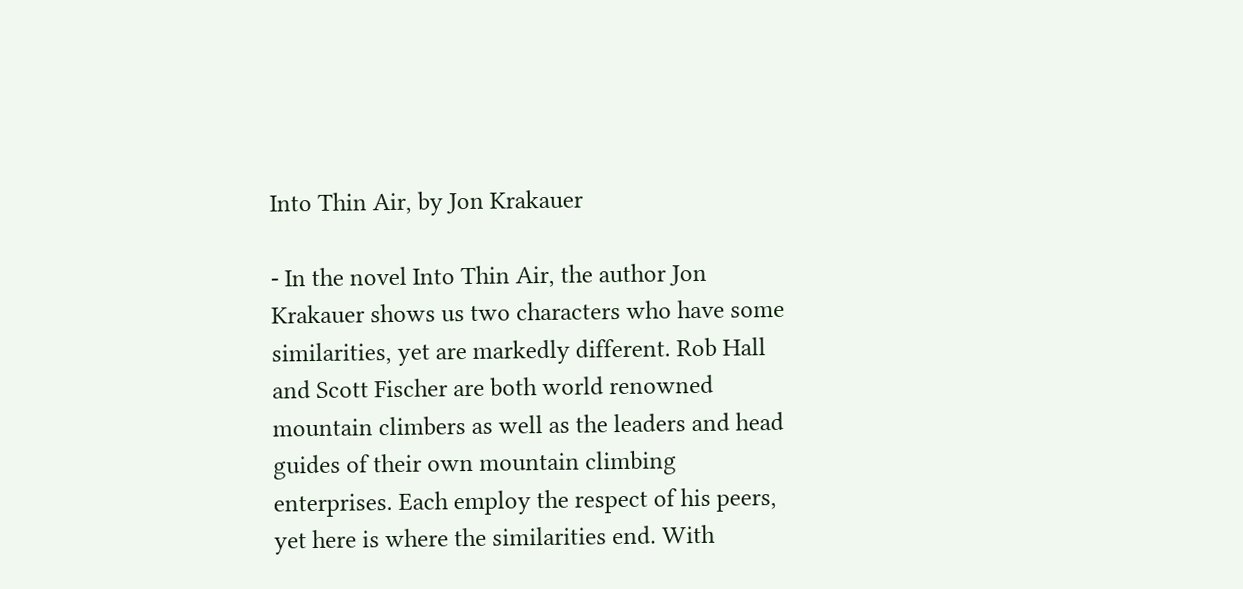Into Thin Air, by Jon Krakauer

- In the novel Into Thin Air, the author Jon Krakauer shows us two characters who have some similarities, yet are markedly different. Rob Hall and Scott Fischer are both world renowned mountain climbers as well as the leaders and head guides of their own mountain climbing enterprises. Each employ the respect of his peers, yet here is where the similarities end. With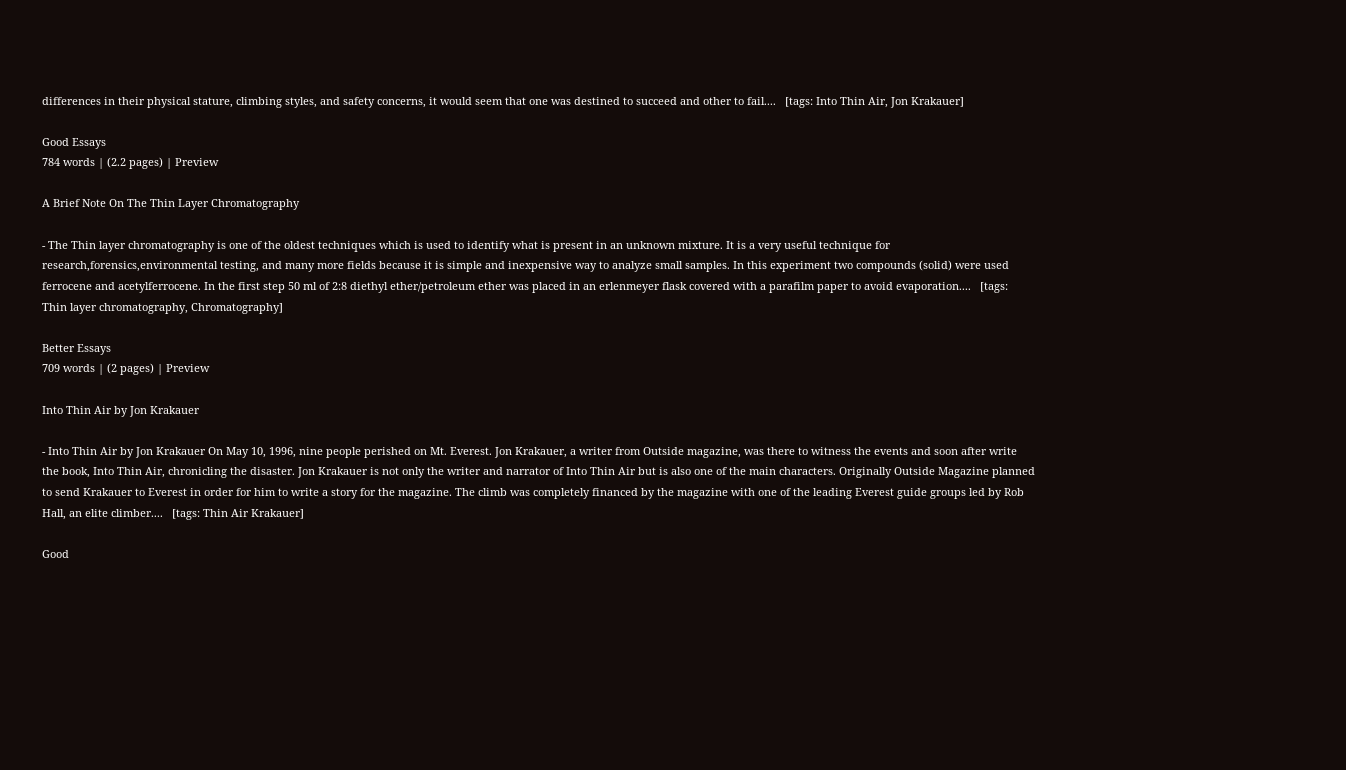differences in their physical stature, climbing styles, and safety concerns, it would seem that one was destined to succeed and other to fail....   [tags: Into Thin Air, Jon Krakauer]

Good Essays
784 words | (2.2 pages) | Preview

A Brief Note On The Thin Layer Chromatography

- The Thin layer chromatography is one of the oldest techniques which is used to identify what is present in an unknown mixture. It is a very useful technique for research,forensics,environmental testing, and many more fields because it is simple and inexpensive way to analyze small samples. In this experiment two compounds (solid) were used ferrocene and acetylferrocene. In the first step 50 ml of 2:8 diethyl ether/petroleum ether was placed in an erlenmeyer flask covered with a parafilm paper to avoid evaporation....   [tags: Thin layer chromatography, Chromatography]

Better Essays
709 words | (2 pages) | Preview

Into Thin Air by Jon Krakauer

- Into Thin Air by Jon Krakauer On May 10, 1996, nine people perished on Mt. Everest. Jon Krakauer, a writer from Outside magazine, was there to witness the events and soon after write the book, Into Thin Air, chronicling the disaster. Jon Krakauer is not only the writer and narrator of Into Thin Air but is also one of the main characters. Originally Outside Magazine planned to send Krakauer to Everest in order for him to write a story for the magazine. The climb was completely financed by the magazine with one of the leading Everest guide groups led by Rob Hall, an elite climber....   [tags: Thin Air Krakauer]

Good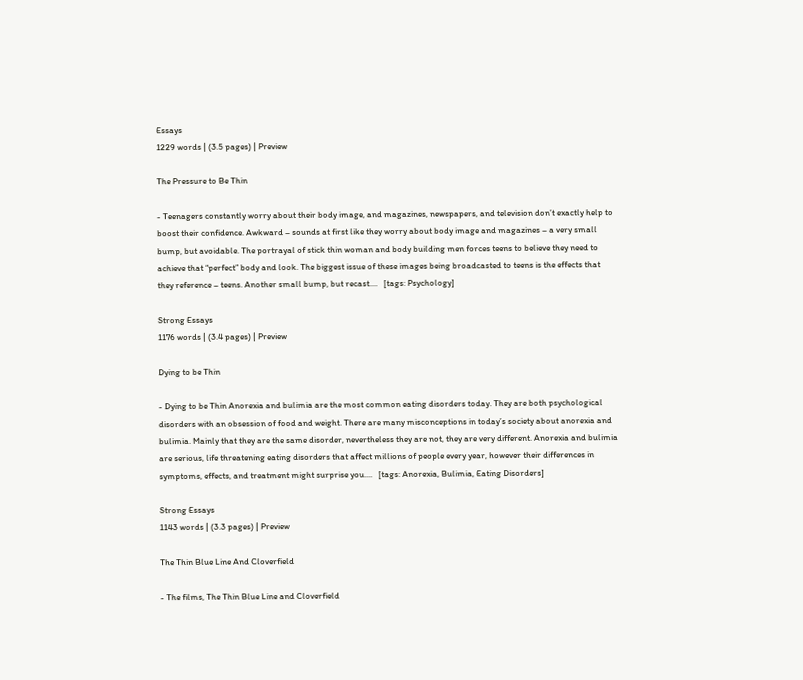Essays
1229 words | (3.5 pages) | Preview

The Pressure to Be Thin

- Teenagers constantly worry about their body image, and magazines, newspapers, and television don’t exactly help to boost their confidence. Awkward – sounds at first like they worry about body image and magazines – a very small bump, but avoidable. The portrayal of stick thin woman and body building men forces teens to believe they need to achieve that “perfect” body and look. The biggest issue of these images being broadcasted to teens is the effects that they reference – teens. Another small bump, but recast....   [tags: Psychology]

Strong Essays
1176 words | (3.4 pages) | Preview

Dying to be Thin

- Dying to be Thin Anorexia and bulimia are the most common eating disorders today. They are both psychological disorders with an obsession of food and weight. There are many misconceptions in today’s society about anorexia and bulimia. Mainly that they are the same disorder, nevertheless they are not, they are very different. Anorexia and bulimia are serious, life threatening eating disorders that affect millions of people every year, however their differences in symptoms, effects, and treatment might surprise you....   [tags: Anorexia, Bulimia, Eating Disorders]

Strong Essays
1143 words | (3.3 pages) | Preview

The Thin Blue Line And Cloverfield

- The films, The Thin Blue Line and Cloverfield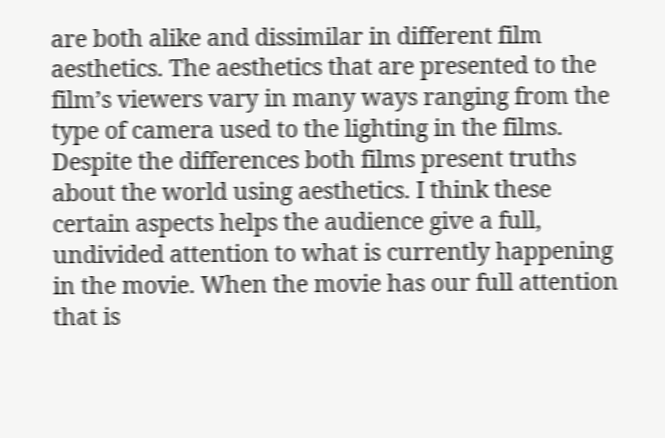are both alike and dissimilar in different film aesthetics. The aesthetics that are presented to the film’s viewers vary in many ways ranging from the type of camera used to the lighting in the films. Despite the differences both films present truths about the world using aesthetics. I think these certain aspects helps the audience give a full, undivided attention to what is currently happening in the movie. When the movie has our full attention that is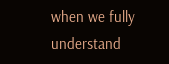when we fully understand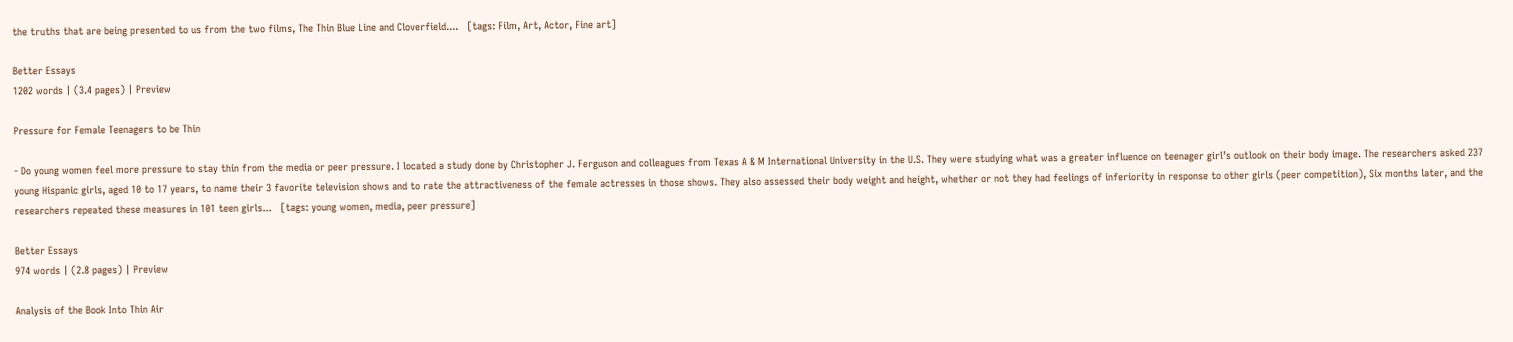the truths that are being presented to us from the two films, The Thin Blue Line and Cloverfield....   [tags: Film, Art, Actor, Fine art]

Better Essays
1202 words | (3.4 pages) | Preview

Pressure for Female Teenagers to be Thin

- Do young women feel more pressure to stay thin from the media or peer pressure. I located a study done by Christopher J. Ferguson and colleagues from Texas A & M International University in the U.S. They were studying what was a greater influence on teenager girl’s outlook on their body image. The researchers asked 237 young Hispanic girls, aged 10 to 17 years, to name their 3 favorite television shows and to rate the attractiveness of the female actresses in those shows. They also assessed their body weight and height, whether or not they had feelings of inferiority in response to other girls (peer competition), Six months later, and the researchers repeated these measures in 101 teen girls...   [tags: young women, media, peer pressure]

Better Essays
974 words | (2.8 pages) | Preview

Analysis of the Book Into Thin Air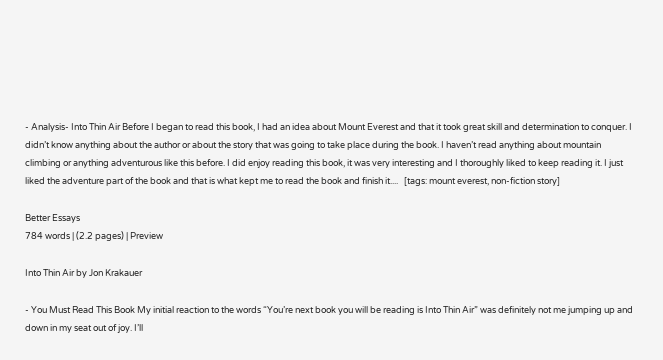- Analysis- Into Thin Air Before I began to read this book, I had an idea about Mount Everest and that it took great skill and determination to conquer. I didn’t know anything about the author or about the story that was going to take place during the book. I haven’t read anything about mountain climbing or anything adventurous like this before. I did enjoy reading this book, it was very interesting and I thoroughly liked to keep reading it. I just liked the adventure part of the book and that is what kept me to read the book and finish it....   [tags: mount everest, non-fiction story]

Better Essays
784 words | (2.2 pages) | Preview

Into Thin Air by Jon Krakauer

- You Must Read This Book My initial reaction to the words “You’re next book you will be reading is Into Thin Air” was definitely not me jumping up and down in my seat out of joy. I’ll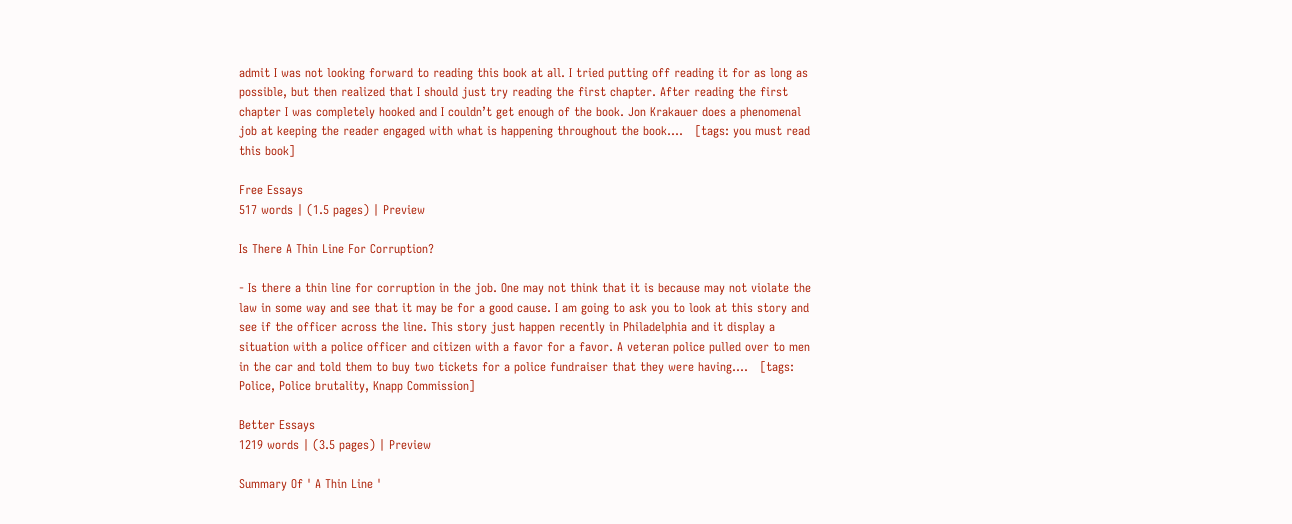admit I was not looking forward to reading this book at all. I tried putting off reading it for as long as possible, but then realized that I should just try reading the first chapter. After reading the first chapter I was completely hooked and I couldn’t get enough of the book. Jon Krakauer does a phenomenal job at keeping the reader engaged with what is happening throughout the book....   [tags: you must read this book]

Free Essays
517 words | (1.5 pages) | Preview

Is There A Thin Line For Corruption?

- Is there a thin line for corruption in the job. One may not think that it is because may not violate the law in some way and see that it may be for a good cause. I am going to ask you to look at this story and see if the officer across the line. This story just happen recently in Philadelphia and it display a situation with a police officer and citizen with a favor for a favor. A veteran police pulled over to men in the car and told them to buy two tickets for a police fundraiser that they were having....   [tags: Police, Police brutality, Knapp Commission]

Better Essays
1219 words | (3.5 pages) | Preview

Summary Of ' A Thin Line '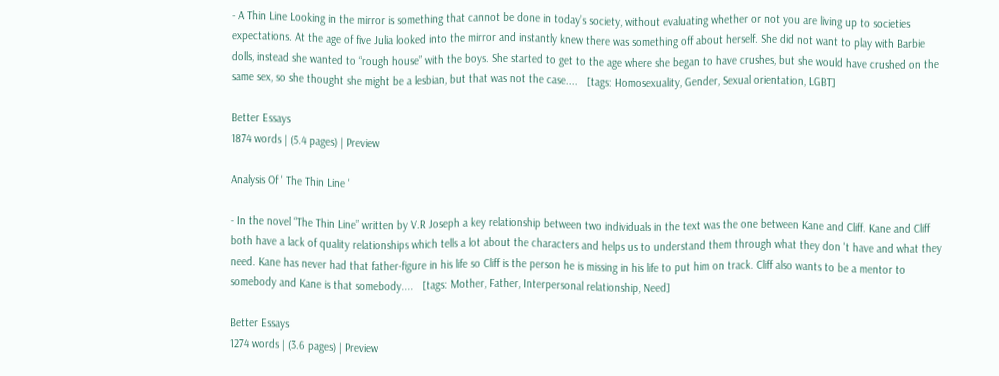- A Thin Line Looking in the mirror is something that cannot be done in today’s society, without evaluating whether or not you are living up to societies expectations. At the age of five Julia looked into the mirror and instantly knew there was something off about herself. She did not want to play with Barbie dolls, instead she wanted to “rough house” with the boys. She started to get to the age where she began to have crushes, but she would have crushed on the same sex, so she thought she might be a lesbian, but that was not the case....   [tags: Homosexuality, Gender, Sexual orientation, LGBT]

Better Essays
1874 words | (5.4 pages) | Preview

Analysis Of ' The Thin Line '

- In the novel “The Thin Line” written by V.R Joseph a key relationship between two individuals in the text was the one between Kane and Cliff. Kane and Cliff both have a lack of quality relationships which tells a lot about the characters and helps us to understand them through what they don 't have and what they need. Kane has never had that father-figure in his life so Cliff is the person he is missing in his life to put him on track. Cliff also wants to be a mentor to somebody and Kane is that somebody....   [tags: Mother, Father, Interpersonal relationship, Need]

Better Essays
1274 words | (3.6 pages) | Preview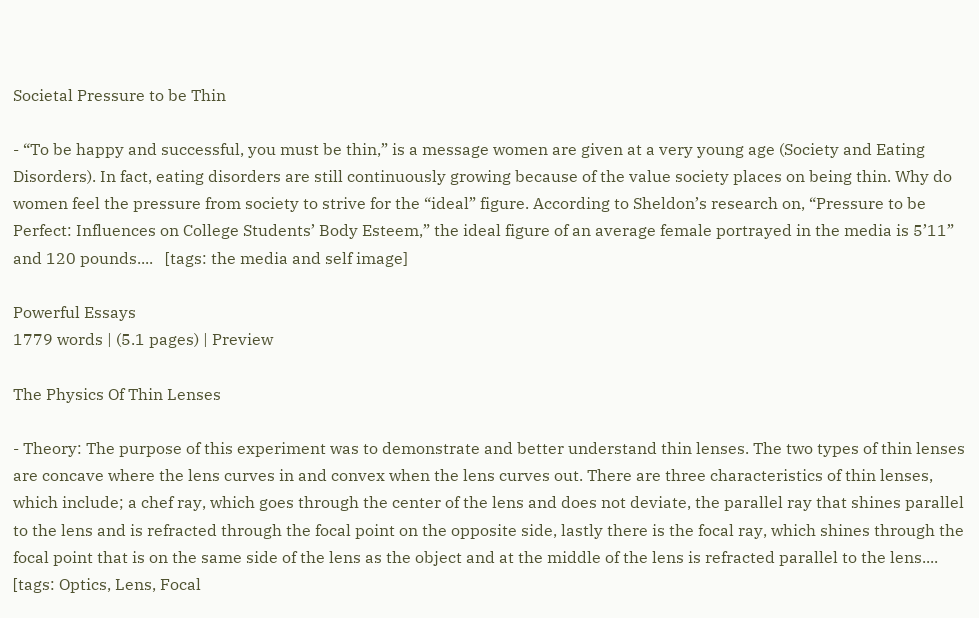Societal Pressure to be Thin

- “To be happy and successful, you must be thin,” is a message women are given at a very young age (Society and Eating Disorders). In fact, eating disorders are still continuously growing because of the value society places on being thin. Why do women feel the pressure from society to strive for the “ideal” figure. According to Sheldon’s research on, “Pressure to be Perfect: Influences on College Students’ Body Esteem,” the ideal figure of an average female portrayed in the media is 5’11” and 120 pounds....   [tags: the media and self image]

Powerful Essays
1779 words | (5.1 pages) | Preview

The Physics Of Thin Lenses

- Theory: The purpose of this experiment was to demonstrate and better understand thin lenses. The two types of thin lenses are concave where the lens curves in and convex when the lens curves out. There are three characteristics of thin lenses, which include; a chef ray, which goes through the center of the lens and does not deviate, the parallel ray that shines parallel to the lens and is refracted through the focal point on the opposite side, lastly there is the focal ray, which shines through the focal point that is on the same side of the lens as the object and at the middle of the lens is refracted parallel to the lens....   [tags: Optics, Lens, Focal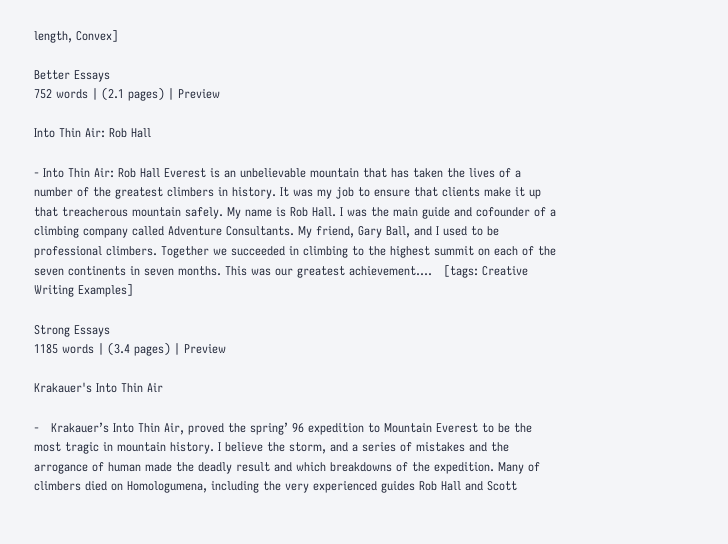length, Convex]

Better Essays
752 words | (2.1 pages) | Preview

Into Thin Air: Rob Hall

- Into Thin Air: Rob Hall Everest is an unbelievable mountain that has taken the lives of a number of the greatest climbers in history. It was my job to ensure that clients make it up that treacherous mountain safely. My name is Rob Hall. I was the main guide and cofounder of a climbing company called Adventure Consultants. My friend, Gary Ball, and I used to be professional climbers. Together we succeeded in climbing to the highest summit on each of the seven continents in seven months. This was our greatest achievement....   [tags: Creative Writing Examples]

Strong Essays
1185 words | (3.4 pages) | Preview

Krakauer's Into Thin Air

-   Krakauer’s Into Thin Air, proved the spring’ 96 expedition to Mountain Everest to be the most tragic in mountain history. I believe the storm, and a series of mistakes and the arrogance of human made the deadly result and which breakdowns of the expedition. Many of climbers died on Homologumena, including the very experienced guides Rob Hall and Scott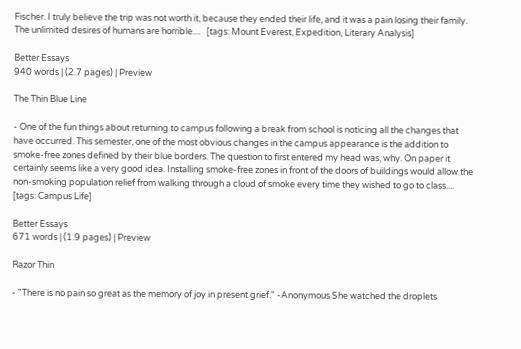Fischer. I truly believe the trip was not worth it, because they ended their life, and it was a pain losing their family. The unlimited desires of humans are horrible....   [tags: Mount Everest, Expedition, Literary Analysis]

Better Essays
940 words | (2.7 pages) | Preview

The Thin Blue Line

- One of the fun things about returning to campus following a break from school is noticing all the changes that have occurred. This semester, one of the most obvious changes in the campus appearance is the addition to smoke-free zones defined by their blue borders. The question to first entered my head was, why. On paper it certainly seems like a very good idea. Installing smoke-free zones in front of the doors of buildings would allow the non-smoking population relief from walking through a cloud of smoke every time they wished to go to class....   [tags: Campus Life]

Better Essays
671 words | (1.9 pages) | Preview

Razor Thin

- "There is no pain so great as the memory of joy in present grief." -Anonymous She watched the droplets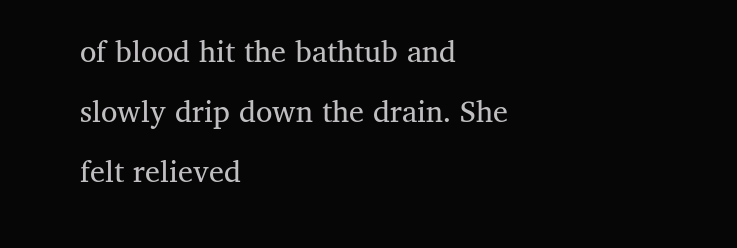of blood hit the bathtub and slowly drip down the drain. She felt relieved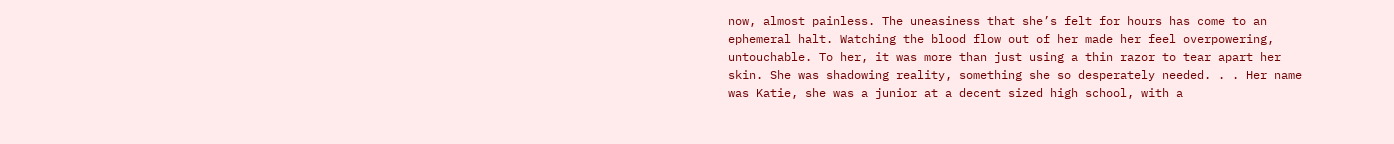now, almost painless. The uneasiness that she’s felt for hours has come to an ephemeral halt. Watching the blood flow out of her made her feel overpowering, untouchable. To her, it was more than just using a thin razor to tear apart her skin. She was shadowing reality, something she so desperately needed. . . Her name was Katie, she was a junior at a decent sized high school, with a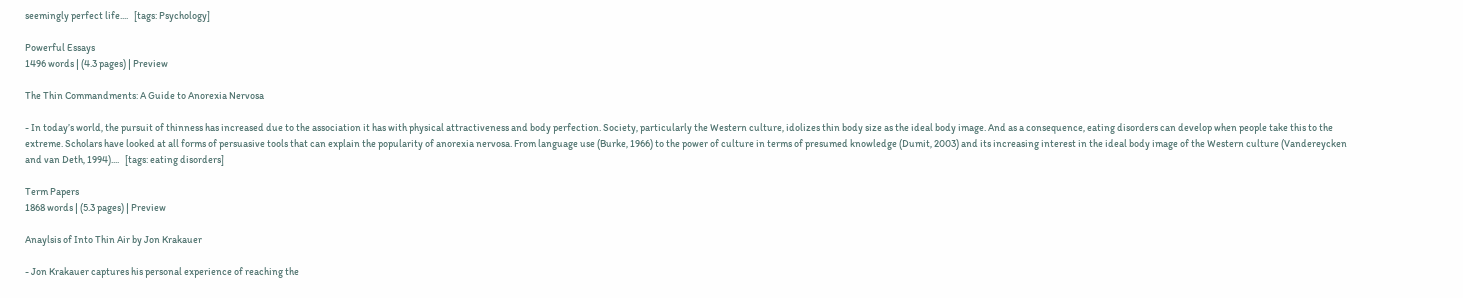seemingly perfect life....   [tags: Psychology]

Powerful Essays
1496 words | (4.3 pages) | Preview

The Thin Commandments: A Guide to Anorexia Nervosa

- In today’s world, the pursuit of thinness has increased due to the association it has with physical attractiveness and body perfection. Society, particularly the Western culture, idolizes thin body size as the ideal body image. And as a consequence, eating disorders can develop when people take this to the extreme. Scholars have looked at all forms of persuasive tools that can explain the popularity of anorexia nervosa. From language use (Burke, 1966) to the power of culture in terms of presumed knowledge (Dumit, 2003) and its increasing interest in the ideal body image of the Western culture (Vandereycken and van Deth, 1994)....   [tags: eating disorders]

Term Papers
1868 words | (5.3 pages) | Preview

Anaylsis of Into Thin Air by Jon Krakauer

- Jon Krakauer captures his personal experience of reaching the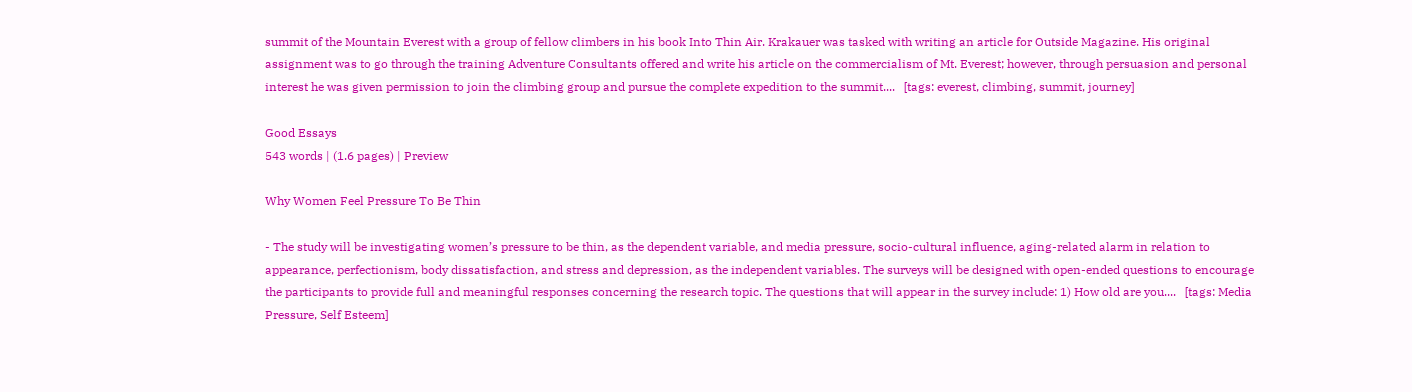summit of the Mountain Everest with a group of fellow climbers in his book Into Thin Air. Krakauer was tasked with writing an article for Outside Magazine. His original assignment was to go through the training Adventure Consultants offered and write his article on the commercialism of Mt. Everest; however, through persuasion and personal interest he was given permission to join the climbing group and pursue the complete expedition to the summit....   [tags: everest, climbing, summit, journey]

Good Essays
543 words | (1.6 pages) | Preview

Why Women Feel Pressure To Be Thin

- The study will be investigating women’s pressure to be thin, as the dependent variable, and media pressure, socio-cultural influence, aging-related alarm in relation to appearance, perfectionism, body dissatisfaction, and stress and depression, as the independent variables. The surveys will be designed with open-ended questions to encourage the participants to provide full and meaningful responses concerning the research topic. The questions that will appear in the survey include: 1) How old are you....   [tags: Media Pressure, Self Esteem]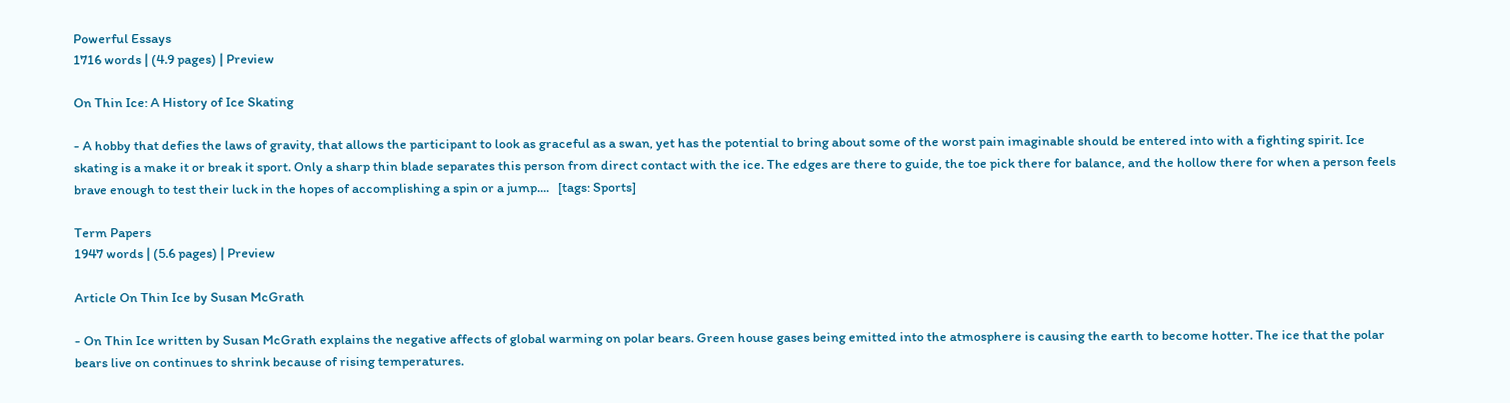Powerful Essays
1716 words | (4.9 pages) | Preview

On Thin Ice: A History of Ice Skating

- A hobby that defies the laws of gravity, that allows the participant to look as graceful as a swan, yet has the potential to bring about some of the worst pain imaginable should be entered into with a fighting spirit. Ice skating is a make it or break it sport. Only a sharp thin blade separates this person from direct contact with the ice. The edges are there to guide, the toe pick there for balance, and the hollow there for when a person feels brave enough to test their luck in the hopes of accomplishing a spin or a jump....   [tags: Sports]

Term Papers
1947 words | (5.6 pages) | Preview

Article On Thin Ice by Susan McGrath

- On Thin Ice written by Susan McGrath explains the negative affects of global warming on polar bears. Green house gases being emitted into the atmosphere is causing the earth to become hotter. The ice that the polar bears live on continues to shrink because of rising temperatures.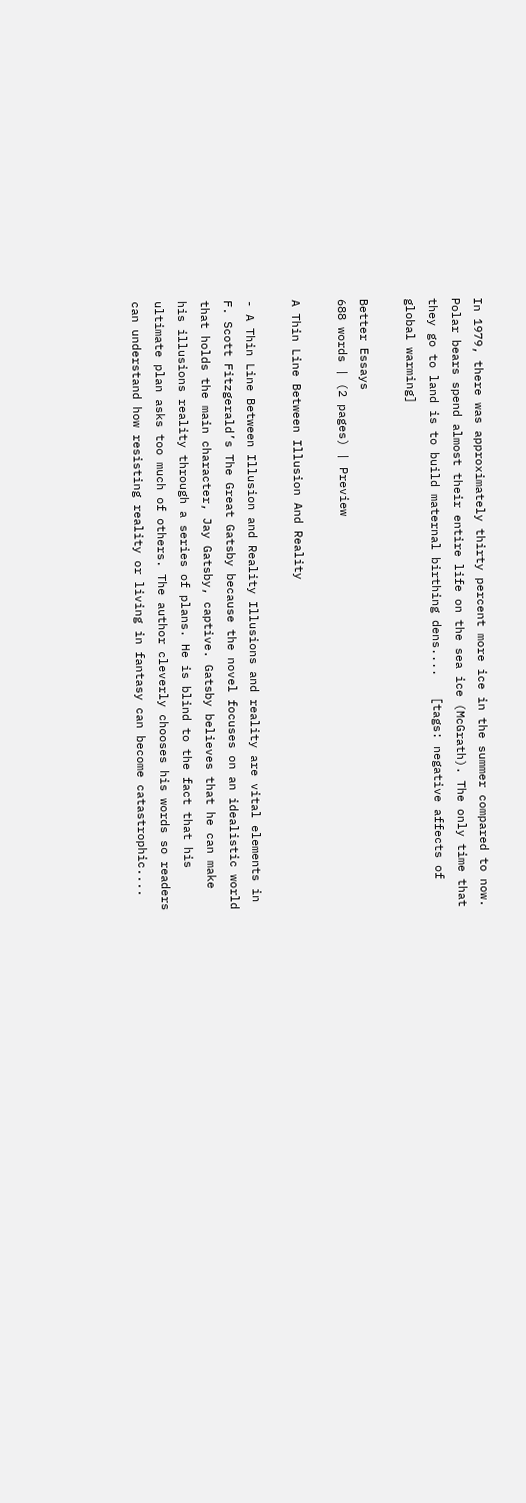In 1979, there was approximately thirty percent more ice in the summer compared to now. Polar bears spend almost their entire life on the sea ice (McGrath). The only time that they go to land is to build maternal birthing dens....   [tags: negative affects of global warming]

Better Essays
688 words | (2 pages) | Preview

A Thin Line Between Illusion And Reality

- A Thin Line Between Illusion and Reality Illusions and reality are vital elements in F. Scott Fitzgerald’s The Great Gatsby because the novel focuses on an idealistic world that holds the main character, Jay Gatsby, captive. Gatsby believes that he can make his illusions reality through a series of plans. He is blind to the fact that his ultimate plan asks too much of others. The author cleverly chooses his words so readers can understand how resisting reality or living in fantasy can become catastrophic....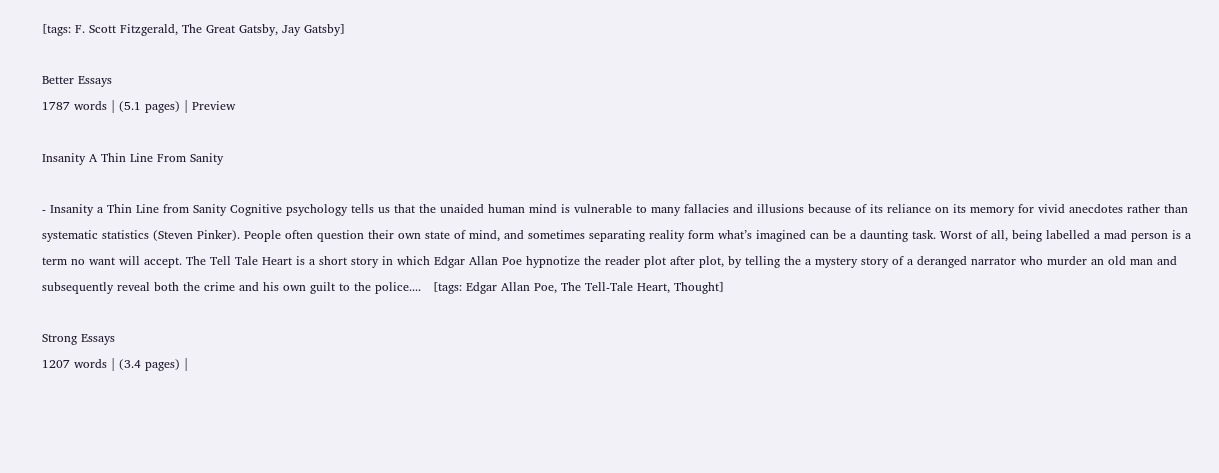[tags: F. Scott Fitzgerald, The Great Gatsby, Jay Gatsby]

Better Essays
1787 words | (5.1 pages) | Preview

Insanity A Thin Line From Sanity

- Insanity a Thin Line from Sanity Cognitive psychology tells us that the unaided human mind is vulnerable to many fallacies and illusions because of its reliance on its memory for vivid anecdotes rather than systematic statistics (Steven Pinker). People often question their own state of mind, and sometimes separating reality form what’s imagined can be a daunting task. Worst of all, being labelled a mad person is a term no want will accept. The Tell Tale Heart is a short story in which Edgar Allan Poe hypnotize the reader plot after plot, by telling the a mystery story of a deranged narrator who murder an old man and subsequently reveal both the crime and his own guilt to the police....   [tags: Edgar Allan Poe, The Tell-Tale Heart, Thought]

Strong Essays
1207 words | (3.4 pages) |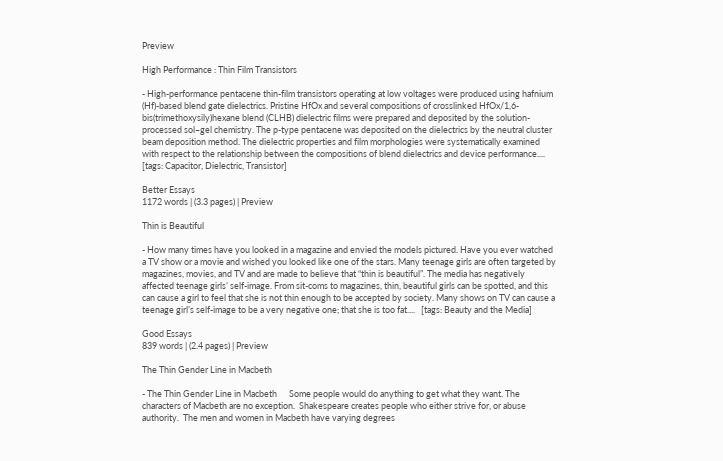Preview

High Performance : Thin Film Transistors

- High-performance pentacene thin-film transistors operating at low voltages were produced using hafnium (Hf)-based blend gate dielectrics. Pristine HfOx and several compositions of crosslinked HfOx/1,6-bis(trimethoxysily)hexane blend (CLHB) dielectric films were prepared and deposited by the solution-processed sol–gel chemistry. The p-type pentacene was deposited on the dielectrics by the neutral cluster beam deposition method. The dielectric properties and film morphologies were systematically examined with respect to the relationship between the compositions of blend dielectrics and device performance....   [tags: Capacitor, Dielectric, Transistor]

Better Essays
1172 words | (3.3 pages) | Preview

Thin is Beautiful

- How many times have you looked in a magazine and envied the models pictured. Have you ever watched a TV show or a movie and wished you looked like one of the stars. Many teenage girls are often targeted by magazines, movies, and TV and are made to believe that “thin is beautiful”. The media has negatively affected teenage girls’ self-image. From sit-coms to magazines, thin, beautiful girls can be spotted, and this can cause a girl to feel that she is not thin enough to be accepted by society. Many shows on TV can cause a teenage girl’s self-image to be a very negative one; that she is too fat....   [tags: Beauty and the Media]

Good Essays
839 words | (2.4 pages) | Preview

The Thin Gender Line in Macbeth

- The Thin Gender Line in Macbeth      Some people would do anything to get what they want. The characters of Macbeth are no exception.  Shakespeare creates people who either strive for, or abuse authority.  The men and women in Macbeth have varying degrees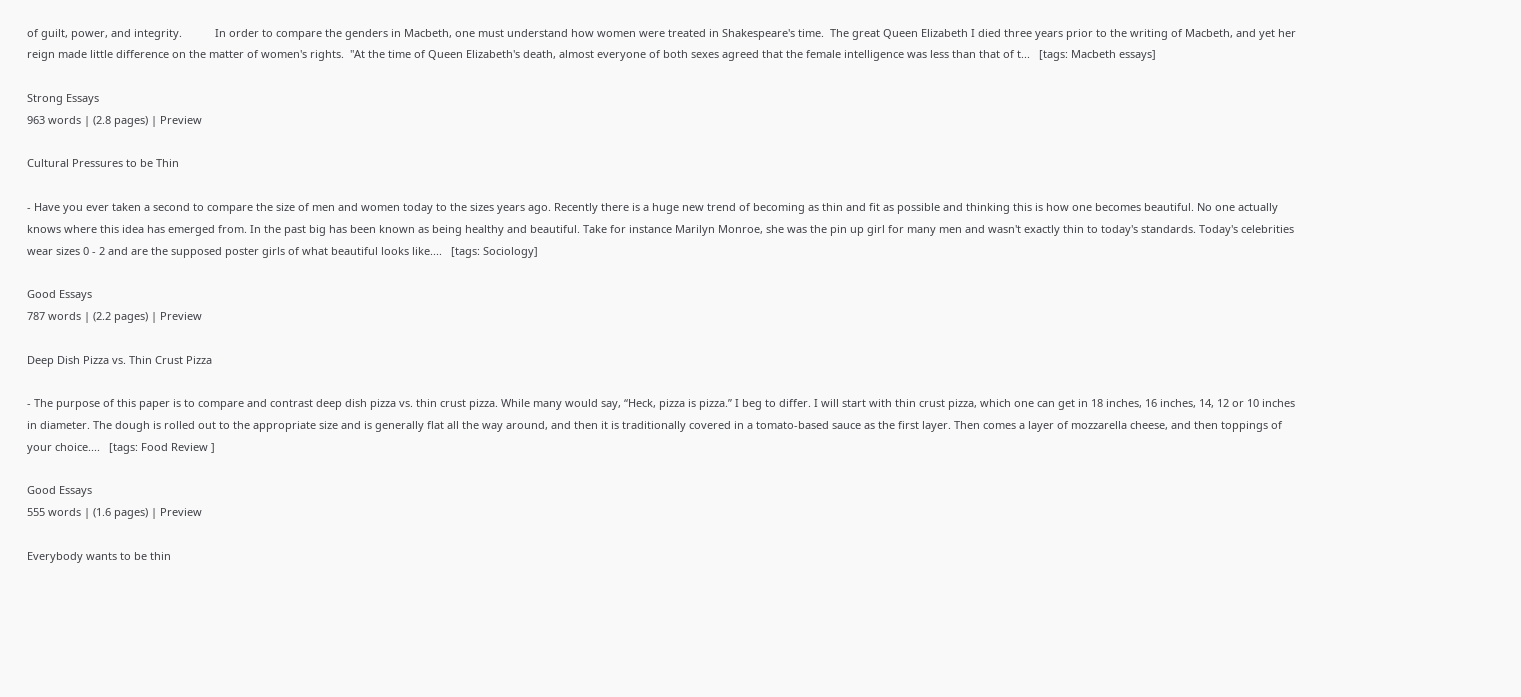of guilt, power, and integrity.           In order to compare the genders in Macbeth, one must understand how women were treated in Shakespeare's time.  The great Queen Elizabeth I died three years prior to the writing of Macbeth, and yet her reign made little difference on the matter of women's rights.  "At the time of Queen Elizabeth's death, almost everyone of both sexes agreed that the female intelligence was less than that of t...   [tags: Macbeth essays]

Strong Essays
963 words | (2.8 pages) | Preview

Cultural Pressures to be Thin

- Have you ever taken a second to compare the size of men and women today to the sizes years ago. Recently there is a huge new trend of becoming as thin and fit as possible and thinking this is how one becomes beautiful. No one actually knows where this idea has emerged from. In the past big has been known as being healthy and beautiful. Take for instance Marilyn Monroe, she was the pin up girl for many men and wasn't exactly thin to today's standards. Today's celebrities wear sizes 0 - 2 and are the supposed poster girls of what beautiful looks like....   [tags: Sociology]

Good Essays
787 words | (2.2 pages) | Preview

Deep Dish Pizza vs. Thin Crust Pizza

- The purpose of this paper is to compare and contrast deep dish pizza vs. thin crust pizza. While many would say, “Heck, pizza is pizza.” I beg to differ. I will start with thin crust pizza, which one can get in 18 inches, 16 inches, 14, 12 or 10 inches in diameter. The dough is rolled out to the appropriate size and is generally flat all the way around, and then it is traditionally covered in a tomato-based sauce as the first layer. Then comes a layer of mozzarella cheese, and then toppings of your choice....   [tags: Food Review ]

Good Essays
555 words | (1.6 pages) | Preview

Everybody wants to be thin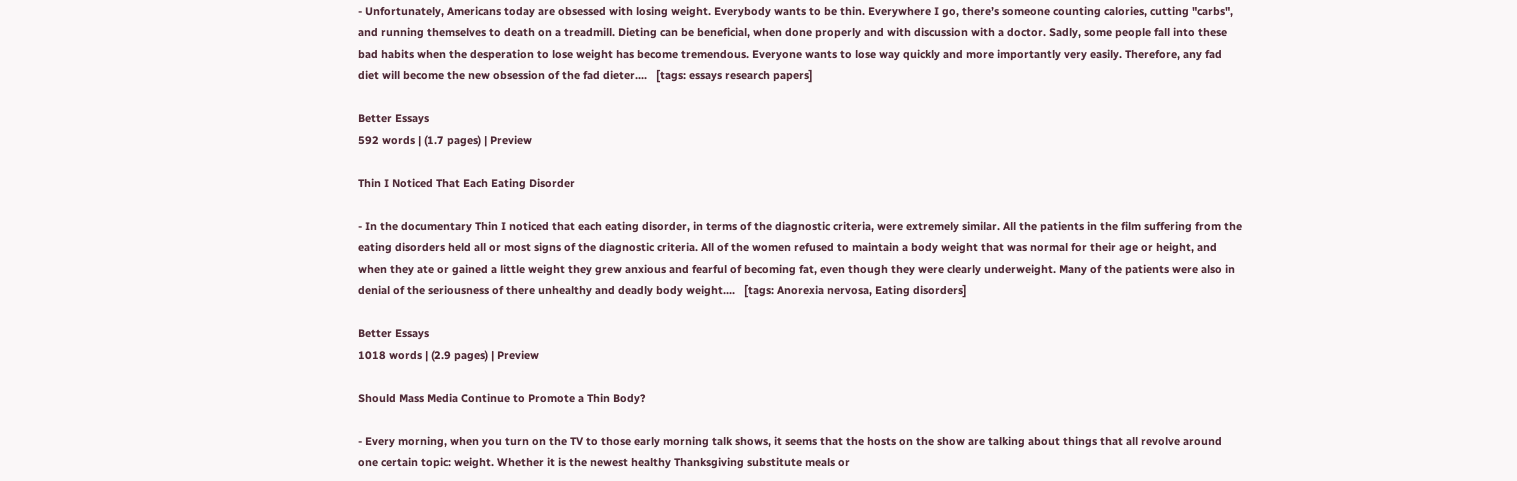- Unfortunately, Americans today are obsessed with losing weight. Everybody wants to be thin. Everywhere I go, there’s someone counting calories, cutting "carbs", and running themselves to death on a treadmill. Dieting can be beneficial, when done properly and with discussion with a doctor. Sadly, some people fall into these bad habits when the desperation to lose weight has become tremendous. Everyone wants to lose way quickly and more importantly very easily. Therefore, any fad diet will become the new obsession of the fad dieter....   [tags: essays research papers]

Better Essays
592 words | (1.7 pages) | Preview

Thin I Noticed That Each Eating Disorder

- In the documentary Thin I noticed that each eating disorder, in terms of the diagnostic criteria, were extremely similar. All the patients in the film suffering from the eating disorders held all or most signs of the diagnostic criteria. All of the women refused to maintain a body weight that was normal for their age or height, and when they ate or gained a little weight they grew anxious and fearful of becoming fat, even though they were clearly underweight. Many of the patients were also in denial of the seriousness of there unhealthy and deadly body weight....   [tags: Anorexia nervosa, Eating disorders]

Better Essays
1018 words | (2.9 pages) | Preview

Should Mass Media Continue to Promote a Thin Body?

- Every morning, when you turn on the TV to those early morning talk shows, it seems that the hosts on the show are talking about things that all revolve around one certain topic: weight. Whether it is the newest healthy Thanksgiving substitute meals or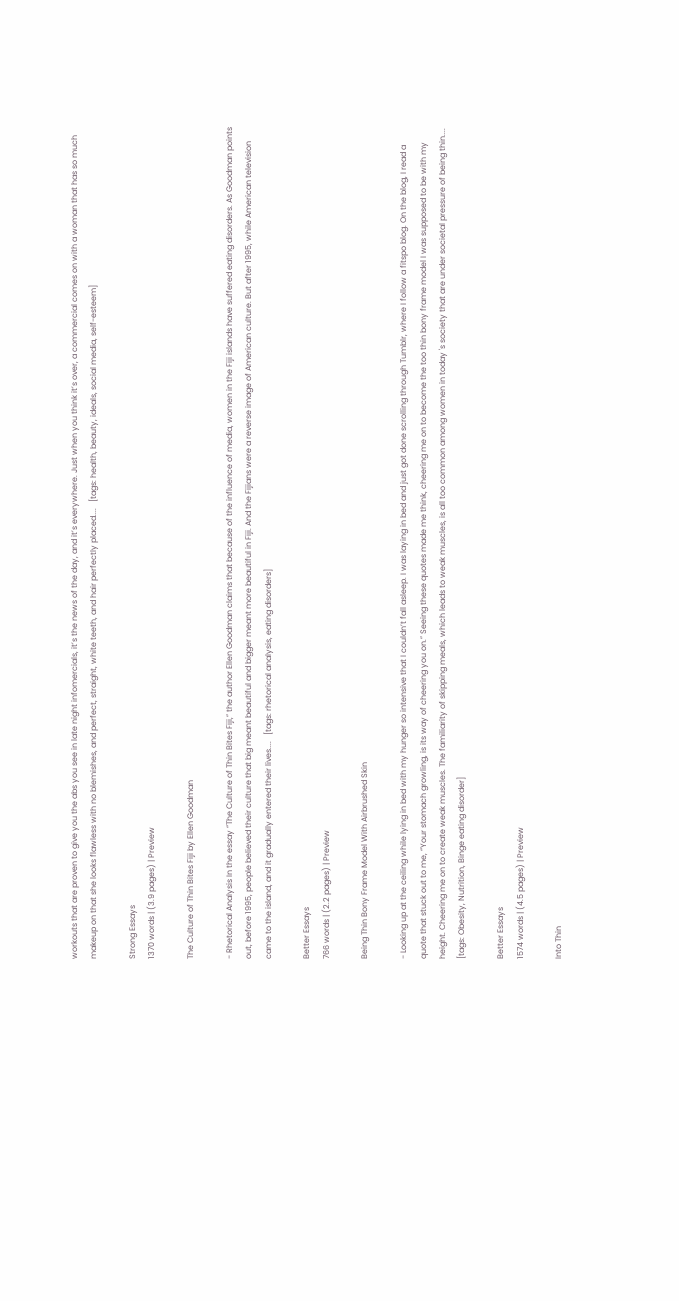workouts that are proven to give you the abs you see in late night infomercials, it’s the news of the day, and it’s everywhere. Just when you think it’s over, a commercial comes on with a woman that has so much makeup on that she looks flawless with no blemishes, and perfect, straight, white teeth, and hair perfectly placed....   [tags: health, beauty, ideals, social media, self-esteem]

Strong Essays
1370 words | (3.9 pages) | Preview

The Culture of Thin Bites Fiji by Ellen Goodman

- Rhetorical Analysis In the essay “The Culture of Thin Bites Fiji,” the author Ellen Goodman claims that because of the influence of media, women in the Fiji islands have suffered eating disorders. As Goodman points out, before 1995, people believed their culture that big meant beautiful and bigger meant more beautiful in Fiji. And the Fijians were a reverse image of American culture. But after 1995, while American television came to the island, and it gradually entered their lives....   [tags: rhetorical analysis, eating disorders]

Better Essays
766 words | (2.2 pages) | Preview

Being Thin Bony Frame Model With Airbrushed Skin

- Looking up at the ceiling while lying in bed with my hunger so intensive that I couldn’t fall asleep. I was laying in bed and just got done scrolling through Tumblr, where I follow a fitspo blog. On the blog, I read a quote that stuck out to me, “Your stomach growling, is its way of cheering you on.” Seeing these quotes made me think, cheering me on to become the too thin bony frame model I was supposed to be with my height. Cheering me on to create weak muscles. The familiarity of skipping meals, which leads to weak muscles, is all too common among women in today 's society that are under societal pressure of being thin....   [tags: Obesity, Nutrition, Binge eating disorder]

Better Essays
1574 words | (4.5 pages) | Preview

Into Thin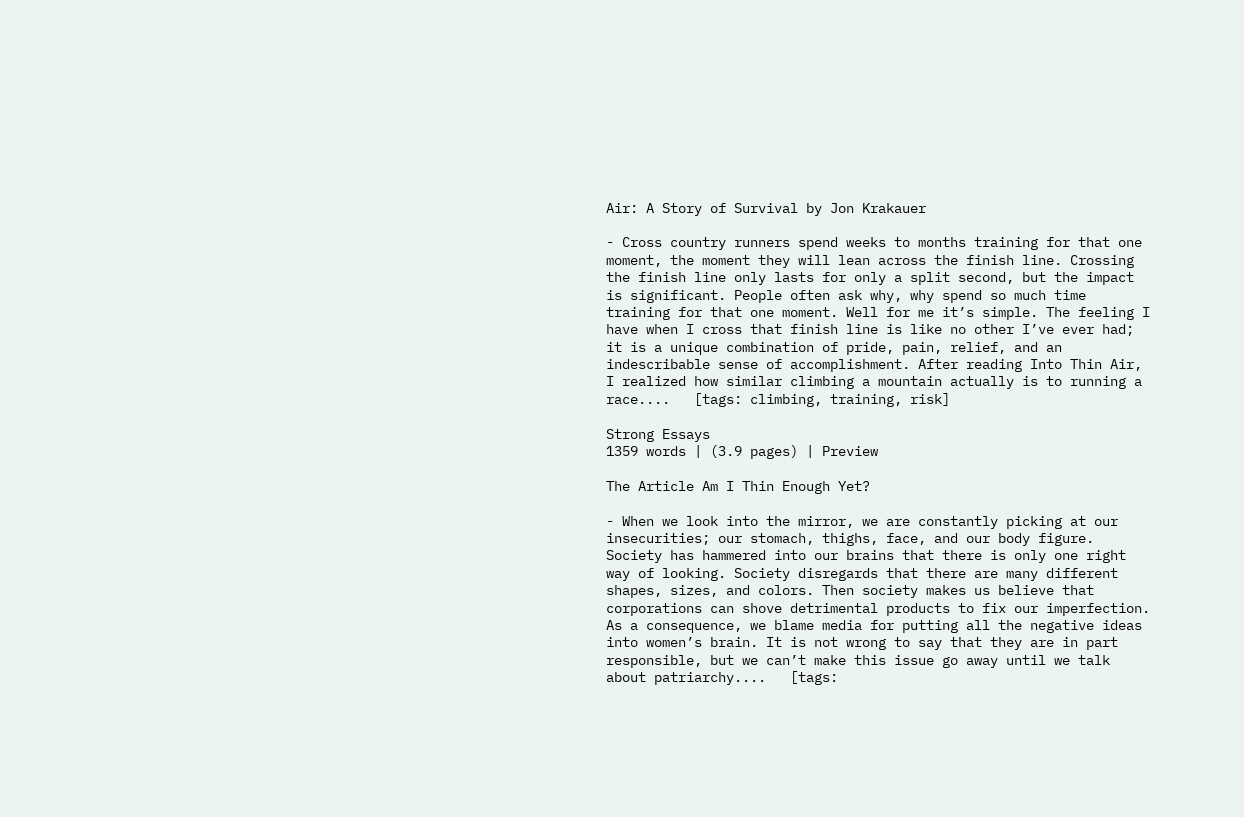Air: A Story of Survival by Jon Krakauer

- Cross country runners spend weeks to months training for that one moment, the moment they will lean across the finish line. Crossing the finish line only lasts for only a split second, but the impact is significant. People often ask why, why spend so much time training for that one moment. Well for me it’s simple. The feeling I have when I cross that finish line is like no other I’ve ever had; it is a unique combination of pride, pain, relief, and an indescribable sense of accomplishment. After reading Into Thin Air, I realized how similar climbing a mountain actually is to running a race....   [tags: climbing, training, risk]

Strong Essays
1359 words | (3.9 pages) | Preview

The Article Am I Thin Enough Yet?

- When we look into the mirror, we are constantly picking at our insecurities; our stomach, thighs, face, and our body figure. Society has hammered into our brains that there is only one right way of looking. Society disregards that there are many different shapes, sizes, and colors. Then society makes us believe that corporations can shove detrimental products to fix our imperfection. As a consequence, we blame media for putting all the negative ideas into women’s brain. It is not wrong to say that they are in part responsible, but we can’t make this issue go away until we talk about patriarchy....   [tags: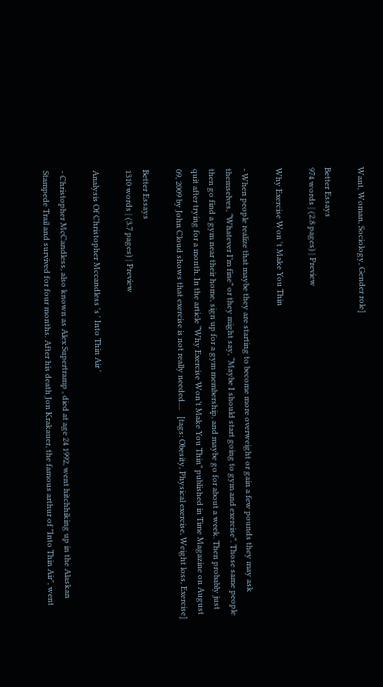Want, Woman, Sociology, Gender role]

Better Essays
974 words | (2.8 pages) | Preview

Why Exercise Won 't Make You Thin

- When people realize that maybe they are starting to become more overweight or gain a few pounds they may ask themselves, “Whatever I’m fine” or they might say, “Maybe I should start going to gym and exercise”. Those same people then go find a gym near their home, sign up for a gym membership, and maybe go for about a week. Then probably just quit after trying for a month. In the article “Why Exercise Won’t Make You Thin” published in Time Magazine on August 09, 2009 by John Cloud shows that exercise is not really needed....   [tags: Obesity, Physical exercise, Weight loss, Exercise]

Better Essays
1310 words | (3.7 pages) | Preview

Analysis Of Christopher Mccandless 's ' Into Thin Air '

- Christopher McCandless, also known as Alex Supertramp , died at age 24 1992, went hitchhiking up in the Alaskan Stampede Trail and survived for four months. After his death Jon Krakauer, the famous arthur of "Into Thin Air", went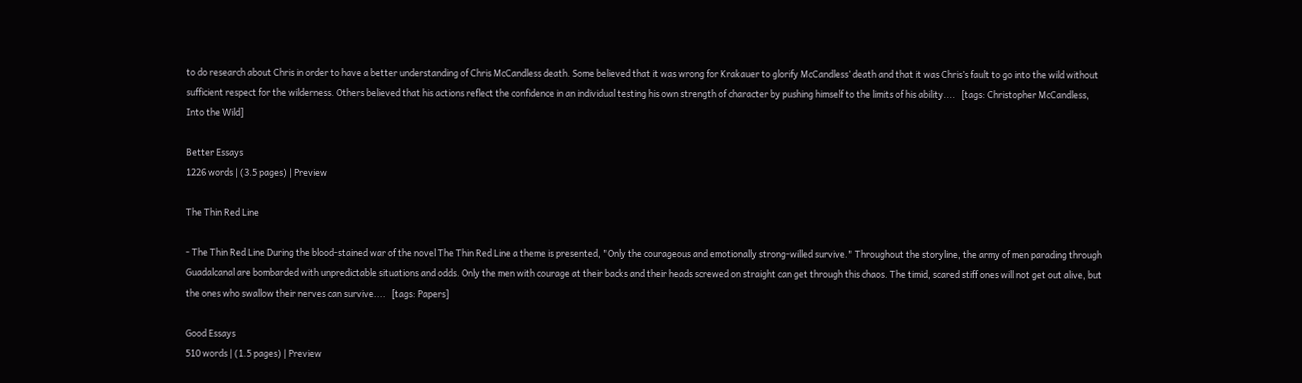to do research about Chris in order to have a better understanding of Chris McCandless death. Some believed that it was wrong for Krakauer to glorify McCandless’ death and that it was Chris’s fault to go into the wild without sufficient respect for the wilderness. Others believed that his actions reflect the confidence in an individual testing his own strength of character by pushing himself to the limits of his ability....   [tags: Christopher McCandless, Into the Wild]

Better Essays
1226 words | (3.5 pages) | Preview

The Thin Red Line

- The Thin Red Line During the blood-stained war of the novel The Thin Red Line a theme is presented, "Only the courageous and emotionally strong-willed survive." Throughout the storyline, the army of men parading through Guadalcanal are bombarded with unpredictable situations and odds. Only the men with courage at their backs and their heads screwed on straight can get through this chaos. The timid, scared stiff ones will not get out alive, but the ones who swallow their nerves can survive....   [tags: Papers]

Good Essays
510 words | (1.5 pages) | Preview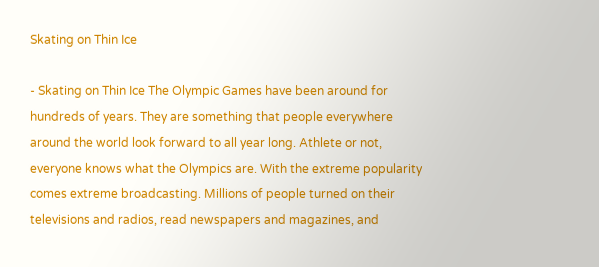Skating on Thin Ice

- Skating on Thin Ice The Olympic Games have been around for hundreds of years. They are something that people everywhere around the world look forward to all year long. Athlete or not, everyone knows what the Olympics are. With the extreme popularity comes extreme broadcasting. Millions of people turned on their televisions and radios, read newspapers and magazines, and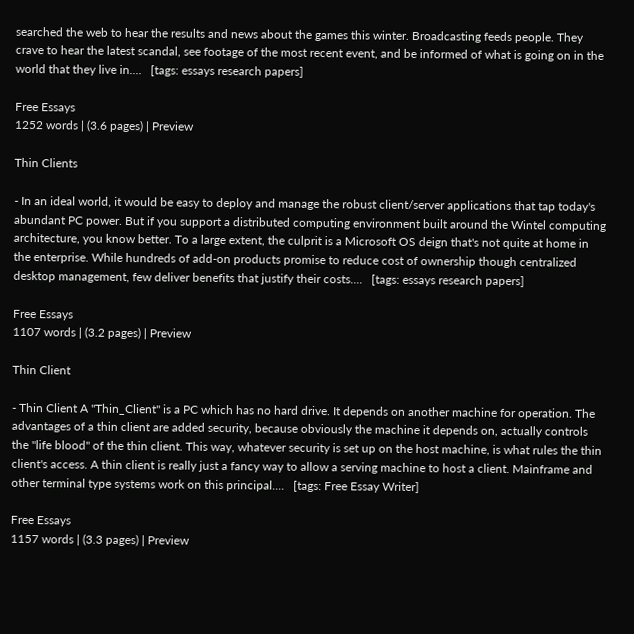searched the web to hear the results and news about the games this winter. Broadcasting feeds people. They crave to hear the latest scandal, see footage of the most recent event, and be informed of what is going on in the world that they live in....   [tags: essays research papers]

Free Essays
1252 words | (3.6 pages) | Preview

Thin Clients

- In an ideal world, it would be easy to deploy and manage the robust client/server applications that tap today's abundant PC power. But if you support a distributed computing environment built around the Wintel computing architecture, you know better. To a large extent, the culprit is a Microsoft OS deign that's not quite at home in the enterprise. While hundreds of add-on products promise to reduce cost of ownership though centralized desktop management, few deliver benefits that justify their costs....   [tags: essays research papers]

Free Essays
1107 words | (3.2 pages) | Preview

Thin Client

- Thin Client A "Thin_Client" is a PC which has no hard drive. It depends on another machine for operation. The advantages of a thin client are added security, because obviously the machine it depends on, actually controls the "life blood" of the thin client. This way, whatever security is set up on the host machine, is what rules the thin client's access. A thin client is really just a fancy way to allow a serving machine to host a client. Mainframe and other terminal type systems work on this principal....   [tags: Free Essay Writer]

Free Essays
1157 words | (3.3 pages) | Preview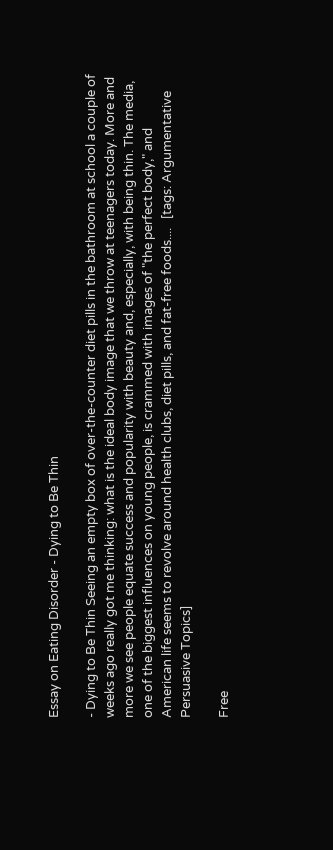Essay on Eating Disorder - Dying to Be Thin

- Dying to Be Thin Seeing an empty box of over-the-counter diet pills in the bathroom at school a couple of weeks ago really got me thinking: what is the ideal body image that we throw at teenagers today. More and more we see people equate success and popularity with beauty and, especially, with being thin. The media, one of the biggest influences on young people, is crammed with images of "the perfect body," and American life seems to revolve around health clubs, diet pills, and fat-free foods....   [tags: Argumentative Persuasive Topics]

Free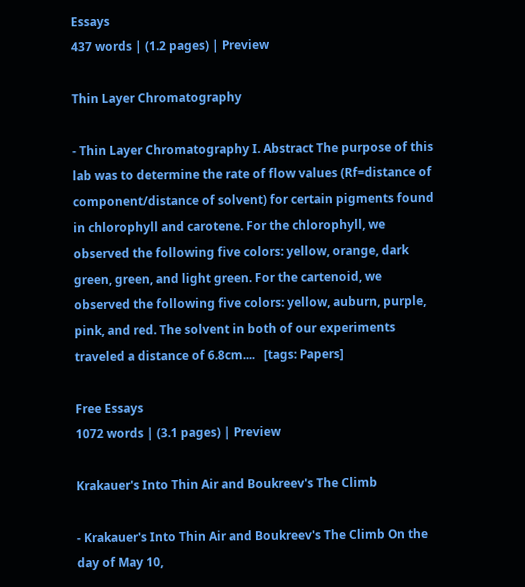Essays
437 words | (1.2 pages) | Preview

Thin Layer Chromatography

- Thin Layer Chromatography I. Abstract The purpose of this lab was to determine the rate of flow values (Rf=distance of component/distance of solvent) for certain pigments found in chlorophyll and carotene. For the chlorophyll, we observed the following five colors: yellow, orange, dark green, green, and light green. For the cartenoid, we observed the following five colors: yellow, auburn, purple, pink, and red. The solvent in both of our experiments traveled a distance of 6.8cm....   [tags: Papers]

Free Essays
1072 words | (3.1 pages) | Preview

Krakauer's Into Thin Air and Boukreev's The Climb

- Krakauer's Into Thin Air and Boukreev's The Climb On the day of May 10,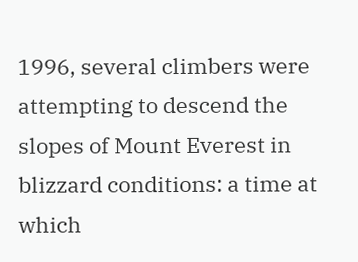1996, several climbers were attempting to descend the slopes of Mount Everest in blizzard conditions: a time at which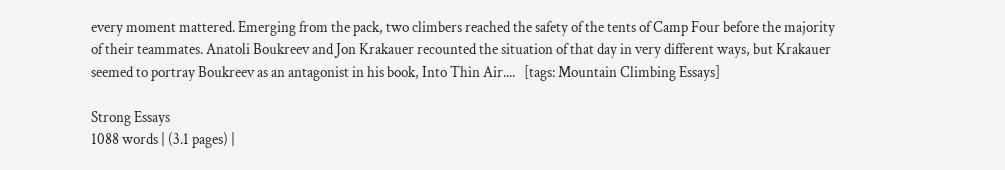every moment mattered. Emerging from the pack, two climbers reached the safety of the tents of Camp Four before the majority of their teammates. Anatoli Boukreev and Jon Krakauer recounted the situation of that day in very different ways, but Krakauer seemed to portray Boukreev as an antagonist in his book, Into Thin Air....   [tags: Mountain Climbing Essays]

Strong Essays
1088 words | (3.1 pages) |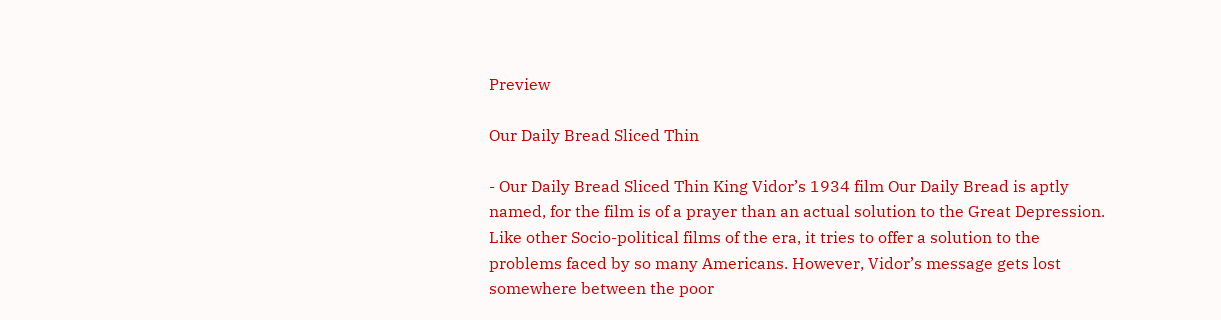Preview

Our Daily Bread Sliced Thin

- Our Daily Bread Sliced Thin King Vidor’s 1934 film Our Daily Bread is aptly named, for the film is of a prayer than an actual solution to the Great Depression. Like other Socio-political films of the era, it tries to offer a solution to the problems faced by so many Americans. However, Vidor’s message gets lost somewhere between the poor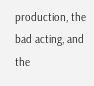production, the bad acting, and the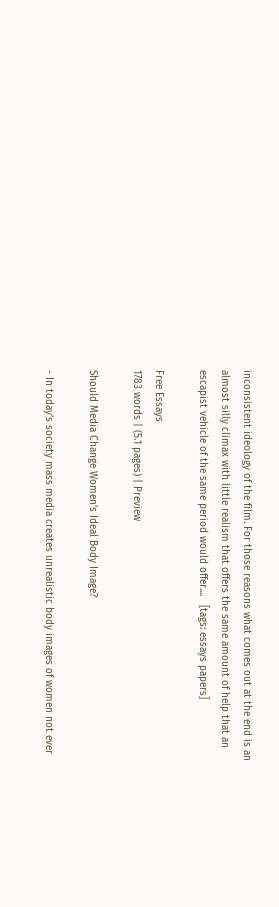inconsistent ideology of the film. For those reasons what comes out at the end is an almost silly climax with little realism that offers the same amount of help that an escapist vehicle of the same period would offer....   [tags: essays papers]

Free Essays
1783 words | (5.1 pages) | Preview

Should Media Change Women’s Ideal Body Image?

- In today’s society mass media creates unrealistic body images of women not ever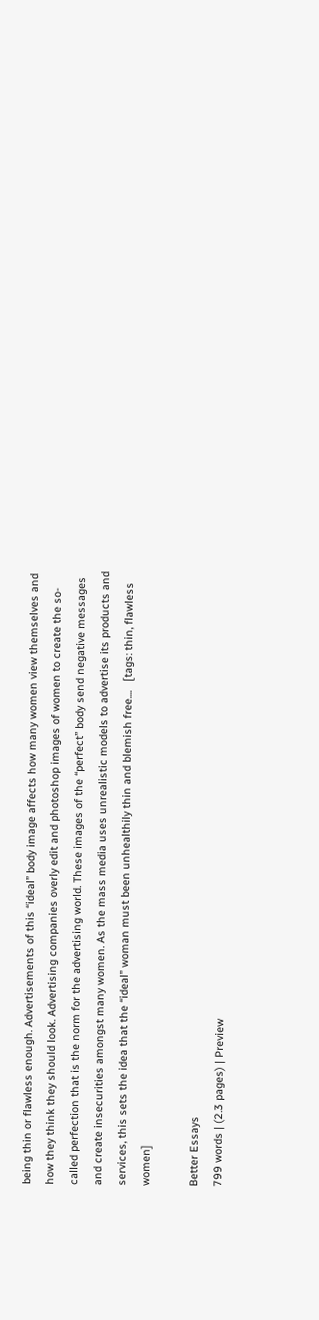being thin or flawless enough. Advertisements of this “ideal” body image affects how many women view themselves and how they think they should look. Advertising companies overly edit and photoshop images of women to create the so-called perfection that is the norm for the advertising world. These images of the “perfect” body send negative messages and create insecurities amongst many women. As the mass media uses unrealistic models to advertise its products and services, this sets the idea that the “ideal” woman must been unhealthily thin and blemish free....   [tags: thin, flawless women]

Better Essays
799 words | (2.3 pages) | Preview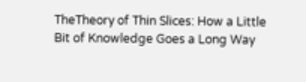TheTheory of Thin Slices: How a Little Bit of Knowledge Goes a Long Way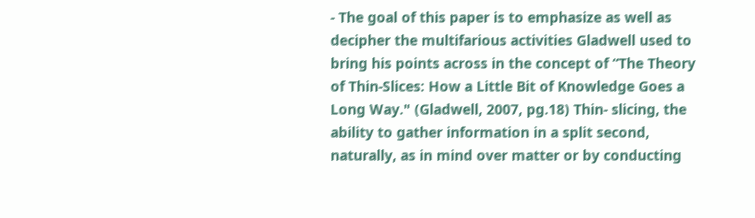- The goal of this paper is to emphasize as well as decipher the multifarious activities Gladwell used to bring his points across in the concept of “The Theory of Thin-Slices: How a Little Bit of Knowledge Goes a Long Way." (Gladwell, 2007, pg.18) Thin- slicing, the ability to gather information in a split second, naturally, as in mind over matter or by conducting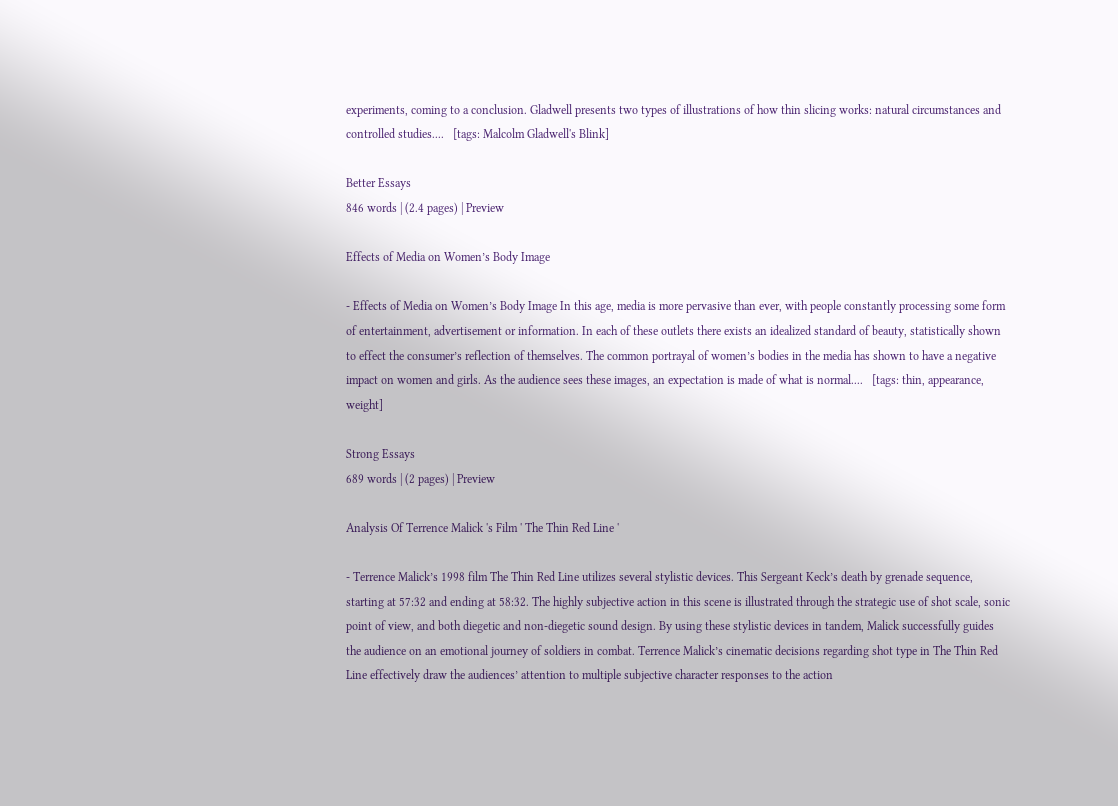experiments, coming to a conclusion. Gladwell presents two types of illustrations of how thin slicing works: natural circumstances and controlled studies....   [tags: Malcolm Gladwell's Blink]

Better Essays
846 words | (2.4 pages) | Preview

Effects of Media on Women’s Body Image

- Effects of Media on Women’s Body Image In this age, media is more pervasive than ever, with people constantly processing some form of entertainment, advertisement or information. In each of these outlets there exists an idealized standard of beauty, statistically shown to effect the consumer’s reflection of themselves. The common portrayal of women’s bodies in the media has shown to have a negative impact on women and girls. As the audience sees these images, an expectation is made of what is normal....   [tags: thin, appearance, weight]

Strong Essays
689 words | (2 pages) | Preview

Analysis Of Terrence Malick 's Film ' The Thin Red Line '

- Terrence Malick’s 1998 film The Thin Red Line utilizes several stylistic devices. This Sergeant Keck’s death by grenade sequence, starting at 57:32 and ending at 58:32. The highly subjective action in this scene is illustrated through the strategic use of shot scale, sonic point of view, and both diegetic and non-diegetic sound design. By using these stylistic devices in tandem, Malick successfully guides the audience on an emotional journey of soldiers in combat. Terrence Malick’s cinematic decisions regarding shot type in The Thin Red Line effectively draw the audiences’ attention to multiple subjective character responses to the action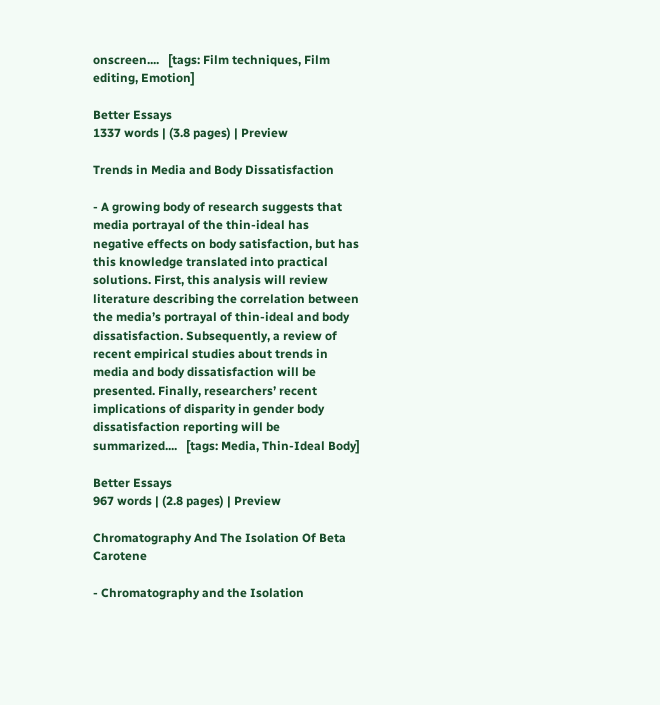onscreen....   [tags: Film techniques, Film editing, Emotion]

Better Essays
1337 words | (3.8 pages) | Preview

Trends in Media and Body Dissatisfaction

- A growing body of research suggests that media portrayal of the thin-ideal has negative effects on body satisfaction, but has this knowledge translated into practical solutions. First, this analysis will review literature describing the correlation between the media’s portrayal of thin-ideal and body dissatisfaction. Subsequently, a review of recent empirical studies about trends in media and body dissatisfaction will be presented. Finally, researchers’ recent implications of disparity in gender body dissatisfaction reporting will be summarized....   [tags: Media, Thin-Ideal Body]

Better Essays
967 words | (2.8 pages) | Preview

Chromatography And The Isolation Of Beta Carotene

- Chromatography and the Isolation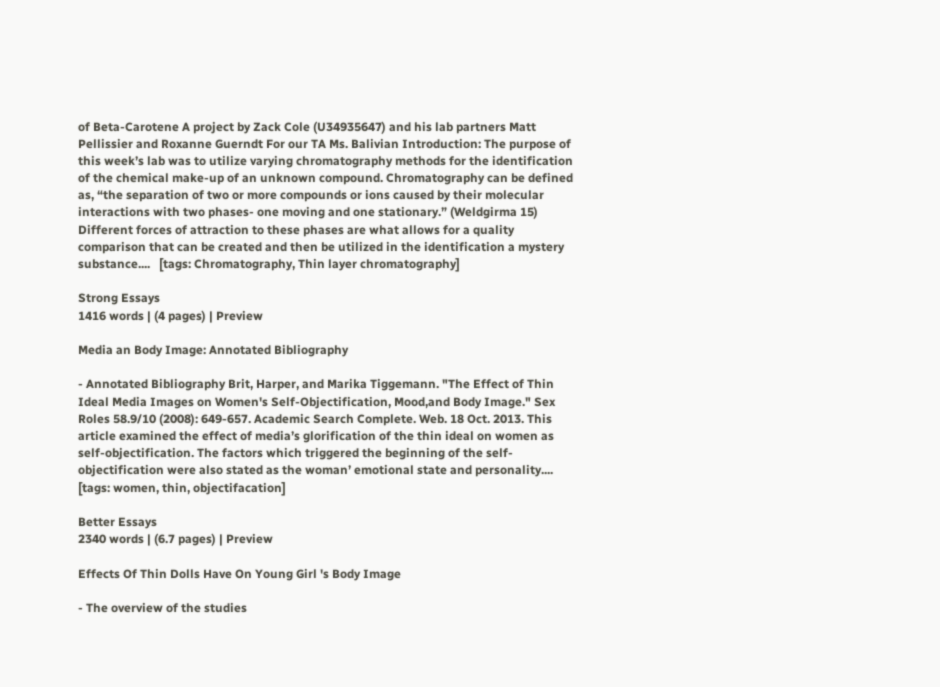of Beta-Carotene A project by Zack Cole (U34935647) and his lab partners Matt Pellissier and Roxanne Guerndt For our TA Ms. Balivian Introduction: The purpose of this week’s lab was to utilize varying chromatography methods for the identification of the chemical make-up of an unknown compound. Chromatography can be defined as, “the separation of two or more compounds or ions caused by their molecular interactions with two phases- one moving and one stationary.” (Weldgirma 15) Different forces of attraction to these phases are what allows for a quality comparison that can be created and then be utilized in the identification a mystery substance....   [tags: Chromatography, Thin layer chromatography]

Strong Essays
1416 words | (4 pages) | Preview

Media an Body Image: Annotated Bibliography

- Annotated Bibliography Brit, Harper, and Marika Tiggemann. "The Effect of Thin Ideal Media Images on Women's Self-Objectification, Mood,and Body Image." Sex Roles 58.9/10 (2008): 649-657. Academic Search Complete. Web. 18 Oct. 2013. This article examined the effect of media’s glorification of the thin ideal on women as self-objectification. The factors which triggered the beginning of the self-objectification were also stated as the woman’ emotional state and personality....   [tags: women, thin, objectifacation]

Better Essays
2340 words | (6.7 pages) | Preview

Effects Of Thin Dolls Have On Young Girl 's Body Image

- The overview of the studies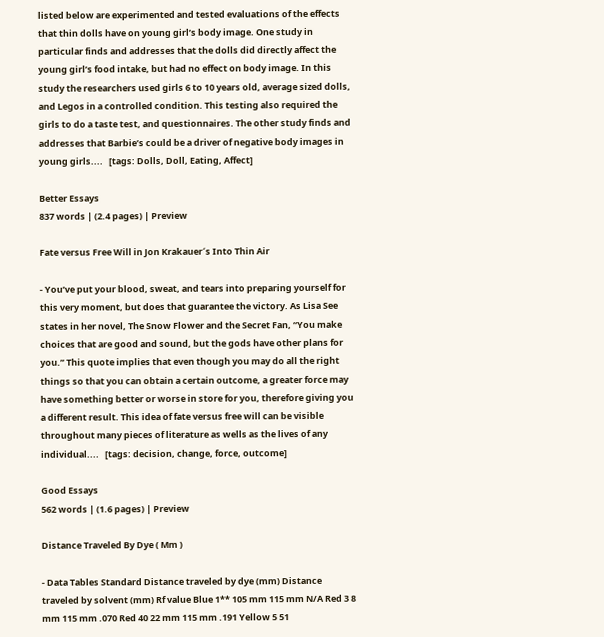listed below are experimented and tested evaluations of the effects that thin dolls have on young girl’s body image. One study in particular finds and addresses that the dolls did directly affect the young girl’s food intake, but had no effect on body image. In this study the researchers used girls 6 to 10 years old, average sized dolls, and Legos in a controlled condition. This testing also required the girls to do a taste test, and questionnaires. The other study finds and addresses that Barbie’s could be a driver of negative body images in young girls....   [tags: Dolls, Doll, Eating, Affect]

Better Essays
837 words | (2.4 pages) | Preview

Fate versus Free Will in Jon Krakauer´s Into Thin Air

- You’ve put your blood, sweat, and tears into preparing yourself for this very moment, but does that guarantee the victory. As Lisa See states in her novel, The Snow Flower and the Secret Fan, “You make choices that are good and sound, but the gods have other plans for you.” This quote implies that even though you may do all the right things so that you can obtain a certain outcome, a greater force may have something better or worse in store for you, therefore giving you a different result. This idea of fate versus free will can be visible throughout many pieces of literature as wells as the lives of any individual....   [tags: decision, change, force, outcome]

Good Essays
562 words | (1.6 pages) | Preview

Distance Traveled By Dye ( Mm )

- Data Tables Standard Distance traveled by dye (mm) Distance traveled by solvent (mm) Rf value Blue 1** 105 mm 115 mm N/A Red 3 8 mm 115 mm .070 Red 40 22 mm 115 mm .191 Yellow 5 51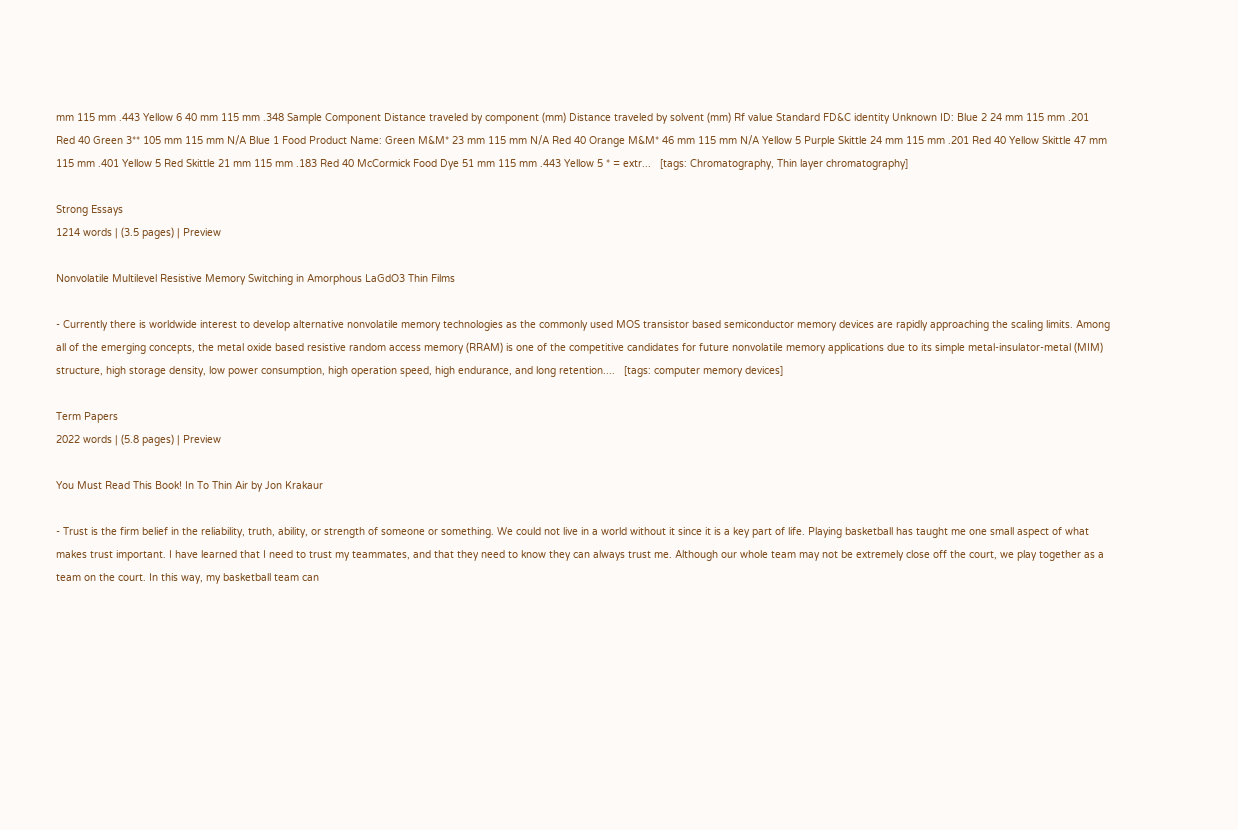mm 115 mm .443 Yellow 6 40 mm 115 mm .348 Sample Component Distance traveled by component (mm) Distance traveled by solvent (mm) Rf value Standard FD&C identity Unknown ID: Blue 2 24 mm 115 mm .201 Red 40 Green 3** 105 mm 115 mm N/A Blue 1 Food Product Name: Green M&M* 23 mm 115 mm N/A Red 40 Orange M&M* 46 mm 115 mm N/A Yellow 5 Purple Skittle 24 mm 115 mm .201 Red 40 Yellow Skittle 47 mm 115 mm .401 Yellow 5 Red Skittle 21 mm 115 mm .183 Red 40 McCormick Food Dye 51 mm 115 mm .443 Yellow 5 * = extr...   [tags: Chromatography, Thin layer chromatography]

Strong Essays
1214 words | (3.5 pages) | Preview

Nonvolatile Multilevel Resistive Memory Switching in Amorphous LaGdO3 Thin Films

- Currently there is worldwide interest to develop alternative nonvolatile memory technologies as the commonly used MOS transistor based semiconductor memory devices are rapidly approaching the scaling limits. Among all of the emerging concepts, the metal oxide based resistive random access memory (RRAM) is one of the competitive candidates for future nonvolatile memory applications due to its simple metal-insulator-metal (MIM) structure, high storage density, low power consumption, high operation speed, high endurance, and long retention....   [tags: computer memory devices]

Term Papers
2022 words | (5.8 pages) | Preview

You Must Read This Book! In To Thin Air by Jon Krakaur

- Trust is the firm belief in the reliability, truth, ability, or strength of someone or something. We could not live in a world without it since it is a key part of life. Playing basketball has taught me one small aspect of what makes trust important. I have learned that I need to trust my teammates, and that they need to know they can always trust me. Although our whole team may not be extremely close off the court, we play together as a team on the court. In this way, my basketball team can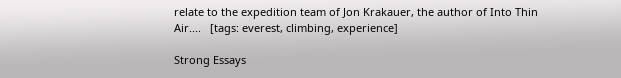relate to the expedition team of Jon Krakauer, the author of Into Thin Air....   [tags: everest, climbing, experience]

Strong Essays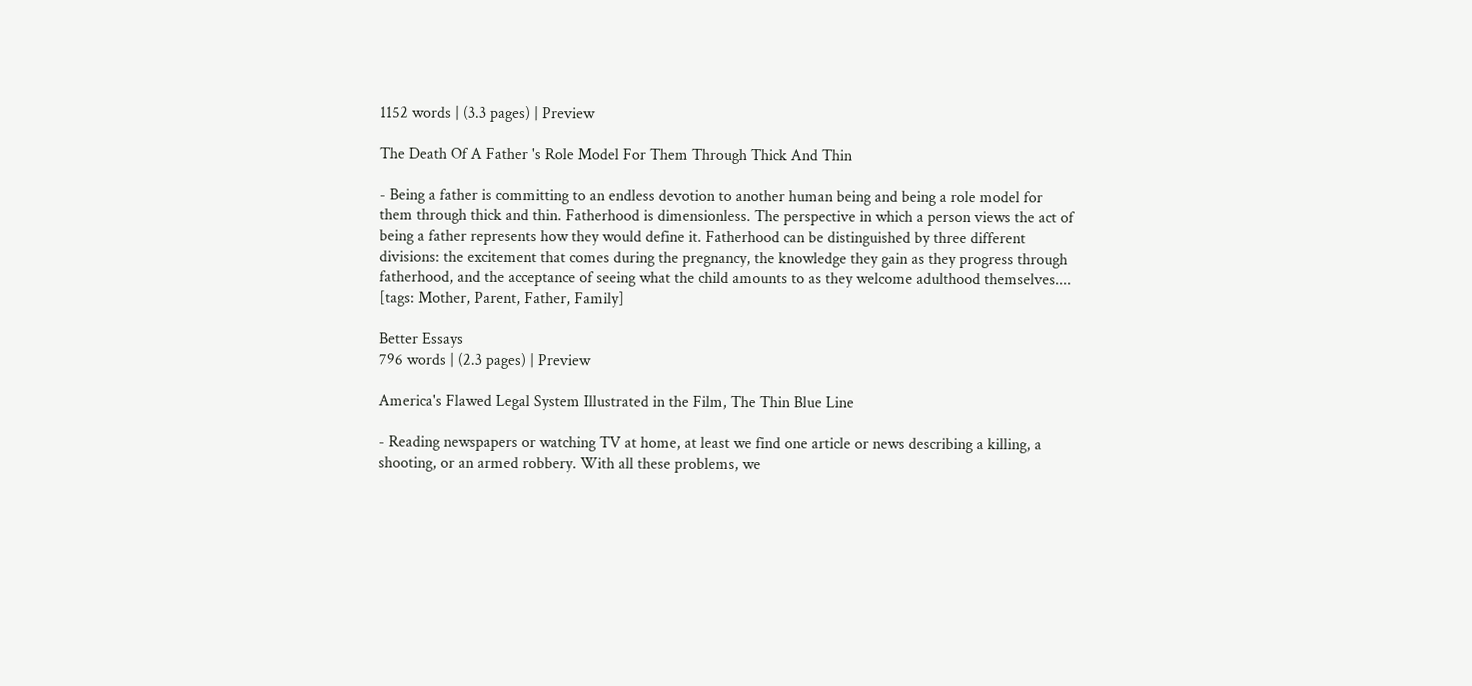1152 words | (3.3 pages) | Preview

The Death Of A Father 's Role Model For Them Through Thick And Thin

- Being a father is committing to an endless devotion to another human being and being a role model for them through thick and thin. Fatherhood is dimensionless. The perspective in which a person views the act of being a father represents how they would define it. Fatherhood can be distinguished by three different divisions: the excitement that comes during the pregnancy, the knowledge they gain as they progress through fatherhood, and the acceptance of seeing what the child amounts to as they welcome adulthood themselves....   [tags: Mother, Parent, Father, Family]

Better Essays
796 words | (2.3 pages) | Preview

America's Flawed Legal System Illustrated in the Film, The Thin Blue Line

- Reading newspapers or watching TV at home, at least we find one article or news describing a killing, a shooting, or an armed robbery. With all these problems, we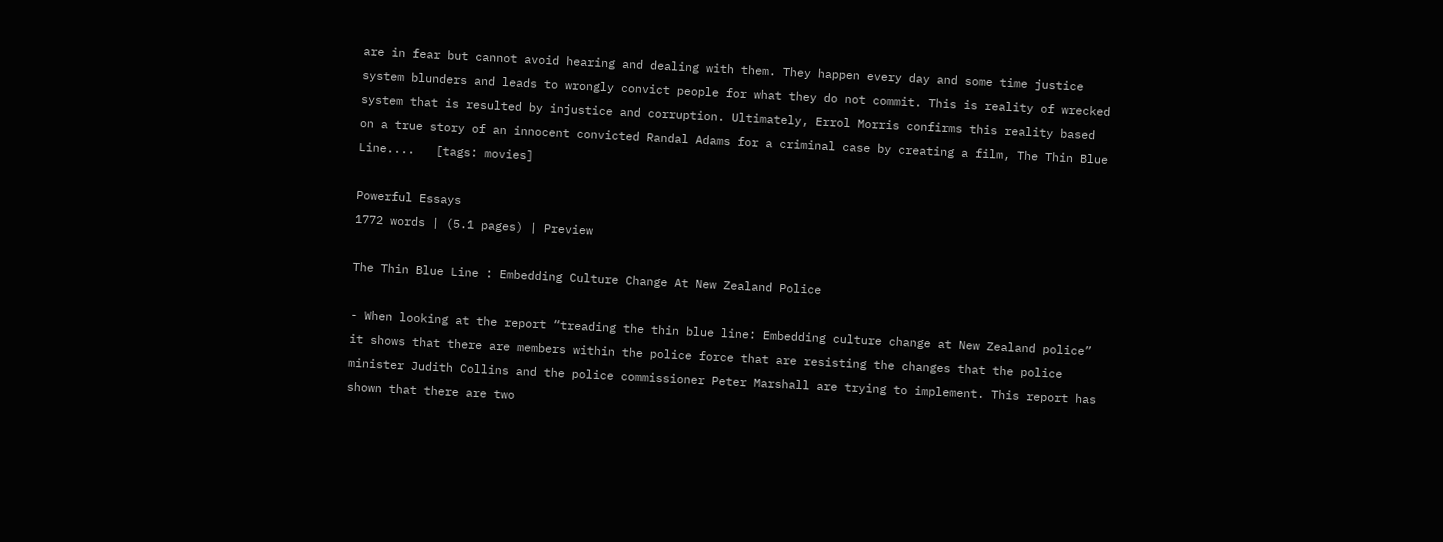are in fear but cannot avoid hearing and dealing with them. They happen every day and some time justice system blunders and leads to wrongly convict people for what they do not commit. This is reality of wrecked system that is resulted by injustice and corruption. Ultimately, Errol Morris confirms this reality based on a true story of an innocent convicted Randal Adams for a criminal case by creating a film, The Thin Blue Line....   [tags: movies]

Powerful Essays
1772 words | (5.1 pages) | Preview

The Thin Blue Line : Embedding Culture Change At New Zealand Police

- When looking at the report “treading the thin blue line: Embedding culture change at New Zealand police” it shows that there are members within the police force that are resisting the changes that the police minister Judith Collins and the police commissioner Peter Marshall are trying to implement. This report has shown that there are two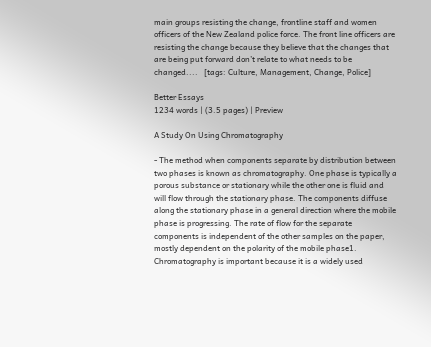main groups resisting the change, frontline staff and women officers of the New Zealand police force. The front line officers are resisting the change because they believe that the changes that are being put forward don’t relate to what needs to be changed....   [tags: Culture, Management, Change, Police]

Better Essays
1234 words | (3.5 pages) | Preview

A Study On Using Chromatography

- The method when components separate by distribution between two phases is known as chromatography. One phase is typically a porous substance or stationary while the other one is fluid and will flow through the stationary phase. The components diffuse along the stationary phase in a general direction where the mobile phase is progressing. The rate of flow for the separate components is independent of the other samples on the paper, mostly dependent on the polarity of the mobile phase1. Chromatography is important because it is a widely used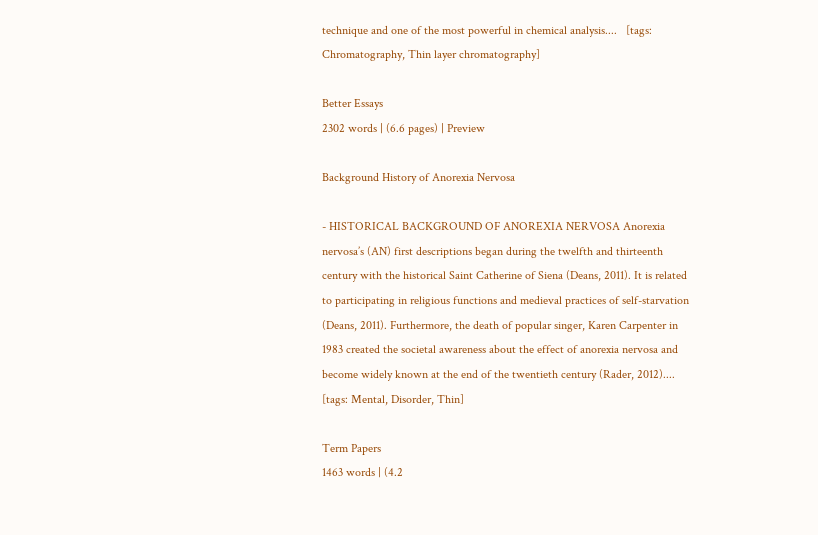technique and one of the most powerful in chemical analysis....   [tags: Chromatography, Thin layer chromatography]

Better Essays
2302 words | (6.6 pages) | Preview

Background History of Anorexia Nervosa

- HISTORICAL BACKGROUND OF ANOREXIA NERVOSA Anorexia nervosa’s (AN) first descriptions began during the twelfth and thirteenth century with the historical Saint Catherine of Siena (Deans, 2011). It is related to participating in religious functions and medieval practices of self-starvation (Deans, 2011). Furthermore, the death of popular singer, Karen Carpenter in 1983 created the societal awareness about the effect of anorexia nervosa and become widely known at the end of the twentieth century (Rader, 2012)....   [tags: Mental, Disorder, Thin]

Term Papers
1463 words | (4.2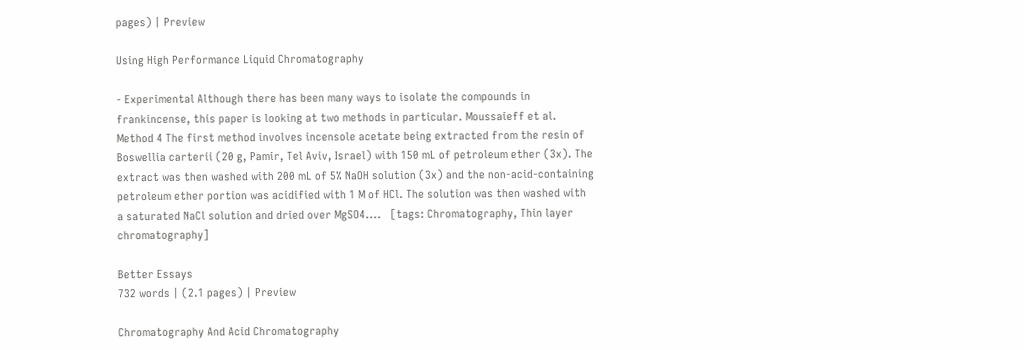pages) | Preview

Using High Performance Liquid Chromatography

- Experimental Although there has been many ways to isolate the compounds in frankincense, this paper is looking at two methods in particular. Moussaieff et al. Method 4 The first method involves incensole acetate being extracted from the resin of Boswellia carterii (20 g, Pamir, Tel Aviv, Israel) with 150 mL of petroleum ether (3x). The extract was then washed with 200 mL of 5% NaOH solution (3x) and the non-acid-containing petroleum ether portion was acidified with 1 M of HCl. The solution was then washed with a saturated NaCl solution and dried over MgSO4....   [tags: Chromatography, Thin layer chromatography]

Better Essays
732 words | (2.1 pages) | Preview

Chromatography And Acid Chromatography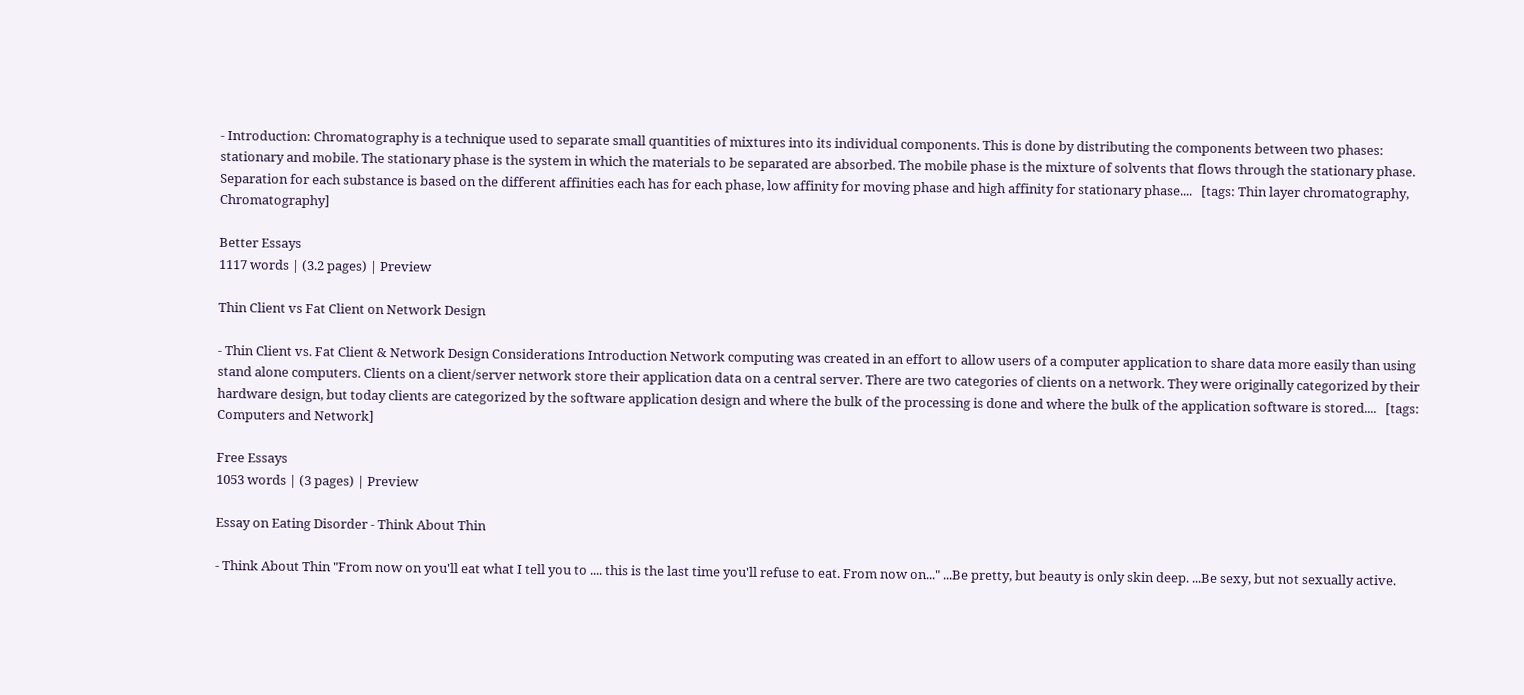- Introduction: Chromatography is a technique used to separate small quantities of mixtures into its individual components. This is done by distributing the components between two phases: stationary and mobile. The stationary phase is the system in which the materials to be separated are absorbed. The mobile phase is the mixture of solvents that flows through the stationary phase. Separation for each substance is based on the different affinities each has for each phase, low affinity for moving phase and high affinity for stationary phase....   [tags: Thin layer chromatography, Chromatography]

Better Essays
1117 words | (3.2 pages) | Preview

Thin Client vs Fat Client on Network Design

- Thin Client vs. Fat Client & Network Design Considerations Introduction Network computing was created in an effort to allow users of a computer application to share data more easily than using stand alone computers. Clients on a client/server network store their application data on a central server. There are two categories of clients on a network. They were originally categorized by their hardware design, but today clients are categorized by the software application design and where the bulk of the processing is done and where the bulk of the application software is stored....   [tags: Computers and Network]

Free Essays
1053 words | (3 pages) | Preview

Essay on Eating Disorder - Think About Thin

- Think About Thin "From now on you'll eat what I tell you to .... this is the last time you'll refuse to eat. From now on..." ...Be pretty, but beauty is only skin deep. ...Be sexy, but not sexually active.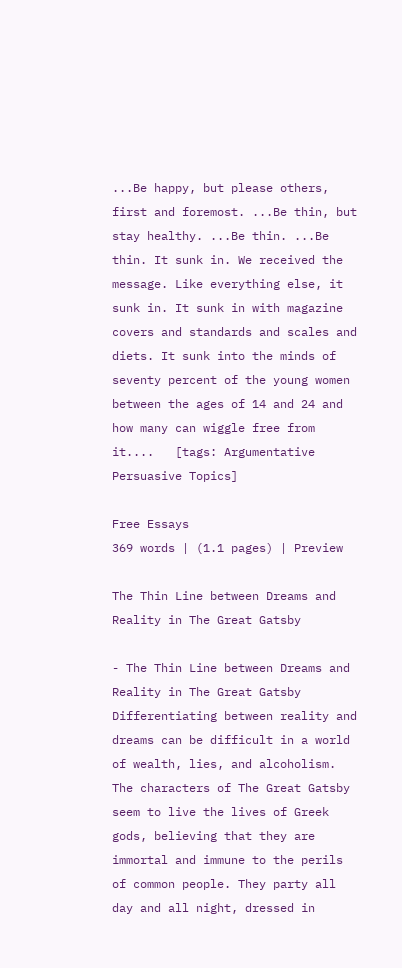...Be happy, but please others, first and foremost. ...Be thin, but stay healthy. ...Be thin. ...Be thin. It sunk in. We received the message. Like everything else, it sunk in. It sunk in with magazine covers and standards and scales and diets. It sunk into the minds of seventy percent of the young women between the ages of 14 and 24 and how many can wiggle free from it....   [tags: Argumentative Persuasive Topics]

Free Essays
369 words | (1.1 pages) | Preview

The Thin Line between Dreams and Reality in The Great Gatsby

- The Thin Line between Dreams and Reality in The Great Gatsby Differentiating between reality and dreams can be difficult in a world of wealth, lies, and alcoholism. The characters of The Great Gatsby seem to live the lives of Greek gods, believing that they are immortal and immune to the perils of common people. They party all day and all night, dressed in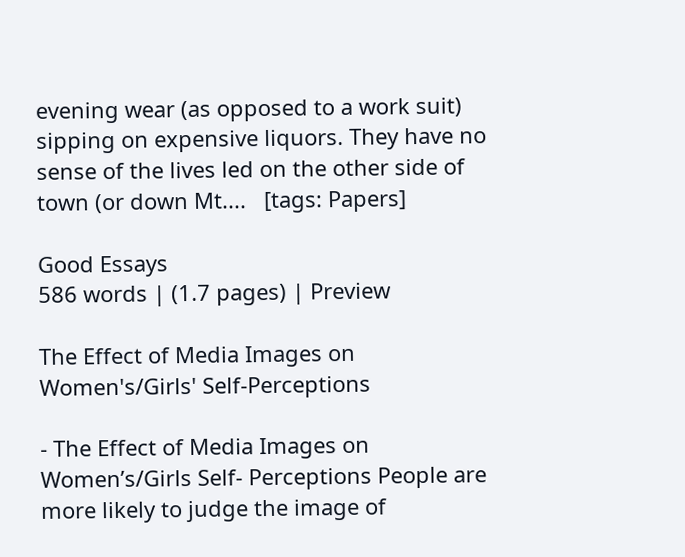evening wear (as opposed to a work suit) sipping on expensive liquors. They have no sense of the lives led on the other side of town (or down Mt....   [tags: Papers]

Good Essays
586 words | (1.7 pages) | Preview

The Effect of Media Images on Women's/Girls' Self-Perceptions

- The Effect of Media Images on Women’s/Girls Self- Perceptions People are more likely to judge the image of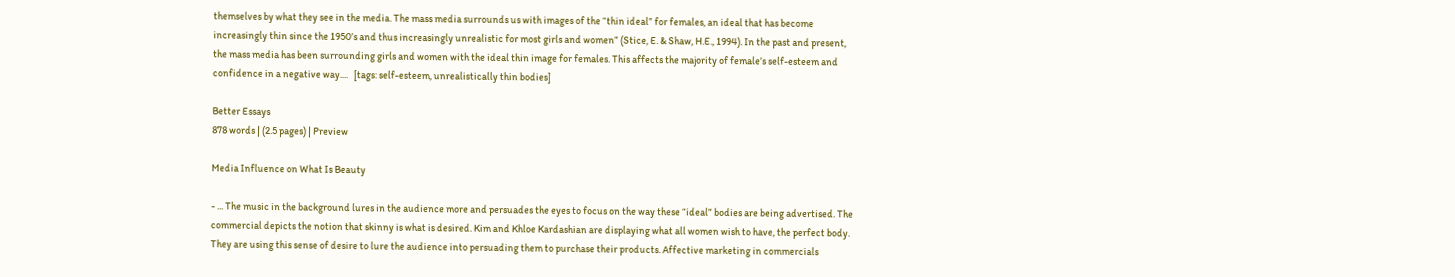themselves by what they see in the media. The mass media surrounds us with images of the “thin ideal” for females, an ideal that has become increasingly thin since the 1950’s and thus increasingly unrealistic for most girls and women” (Stice, E. & Shaw, H.E., 1994). In the past and present, the mass media has been surrounding girls and women with the ideal thin image for females. This affects the majority of female’s self-esteem and confidence in a negative way....   [tags: self-esteem, unrealistically thin bodies]

Better Essays
878 words | (2.5 pages) | Preview

Media Influence on What Is Beauty

- ... The music in the background lures in the audience more and persuades the eyes to focus on the way these “ideal” bodies are being advertised. The commercial depicts the notion that skinny is what is desired. Kim and Khloe Kardashian are displaying what all women wish to have, the perfect body. They are using this sense of desire to lure the audience into persuading them to purchase their products. Affective marketing in commercials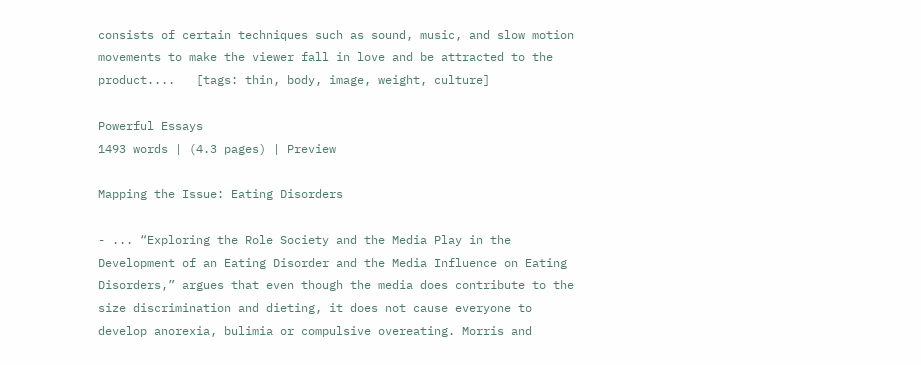consists of certain techniques such as sound, music, and slow motion movements to make the viewer fall in love and be attracted to the product....   [tags: thin, body, image, weight, culture]

Powerful Essays
1493 words | (4.3 pages) | Preview

Mapping the Issue: Eating Disorders

- ... “Exploring the Role Society and the Media Play in the Development of an Eating Disorder and the Media Influence on Eating Disorders,” argues that even though the media does contribute to the size discrimination and dieting, it does not cause everyone to develop anorexia, bulimia or compulsive overeating. Morris and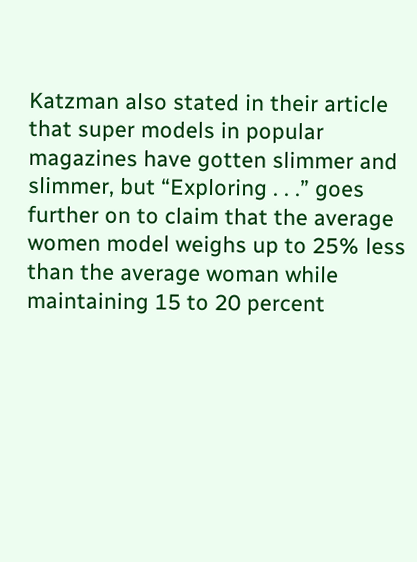Katzman also stated in their article that super models in popular magazines have gotten slimmer and slimmer, but “Exploring . . .” goes further on to claim that the average women model weighs up to 25% less than the average woman while maintaining 15 to 20 percent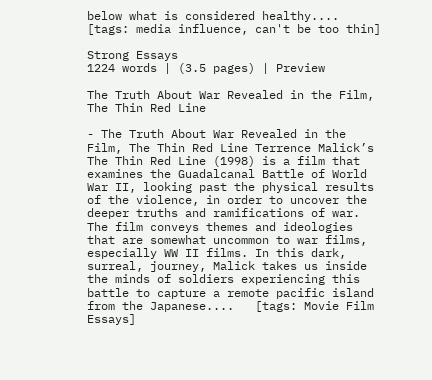below what is considered healthy....   [tags: media influence, can't be too thin]

Strong Essays
1224 words | (3.5 pages) | Preview

The Truth About War Revealed in the Film, The Thin Red Line

- The Truth About War Revealed in the Film, The Thin Red Line Terrence Malick’s The Thin Red Line (1998) is a film that examines the Guadalcanal Battle of World War II, looking past the physical results of the violence, in order to uncover the deeper truths and ramifications of war. The film conveys themes and ideologies that are somewhat uncommon to war films, especially WW II films. In this dark, surreal, journey, Malick takes us inside the minds of soldiers experiencing this battle to capture a remote pacific island from the Japanese....   [tags: Movie Film Essays]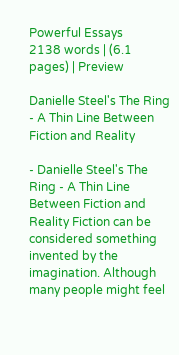Powerful Essays
2138 words | (6.1 pages) | Preview

Danielle Steel's The Ring - A Thin Line Between Fiction and Reality

- Danielle Steel's The Ring - A Thin Line Between Fiction and Reality Fiction can be considered something invented by the imagination. Although many people might feel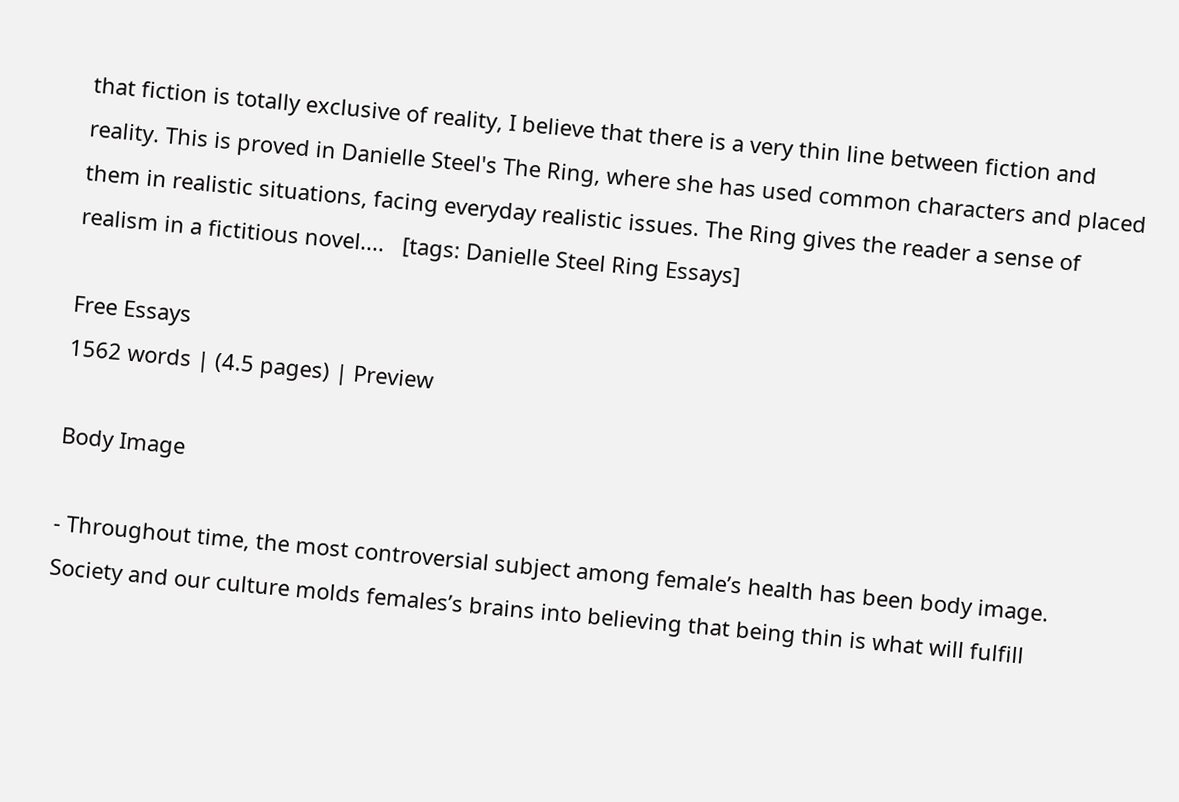that fiction is totally exclusive of reality, I believe that there is a very thin line between fiction and reality. This is proved in Danielle Steel's The Ring, where she has used common characters and placed them in realistic situations, facing everyday realistic issues. The Ring gives the reader a sense of realism in a fictitious novel....   [tags: Danielle Steel Ring Essays]

Free Essays
1562 words | (4.5 pages) | Preview

Body Image

- Throughout time, the most controversial subject among female’s health has been body image. Society and our culture molds females’s brains into believing that being thin is what will fulfill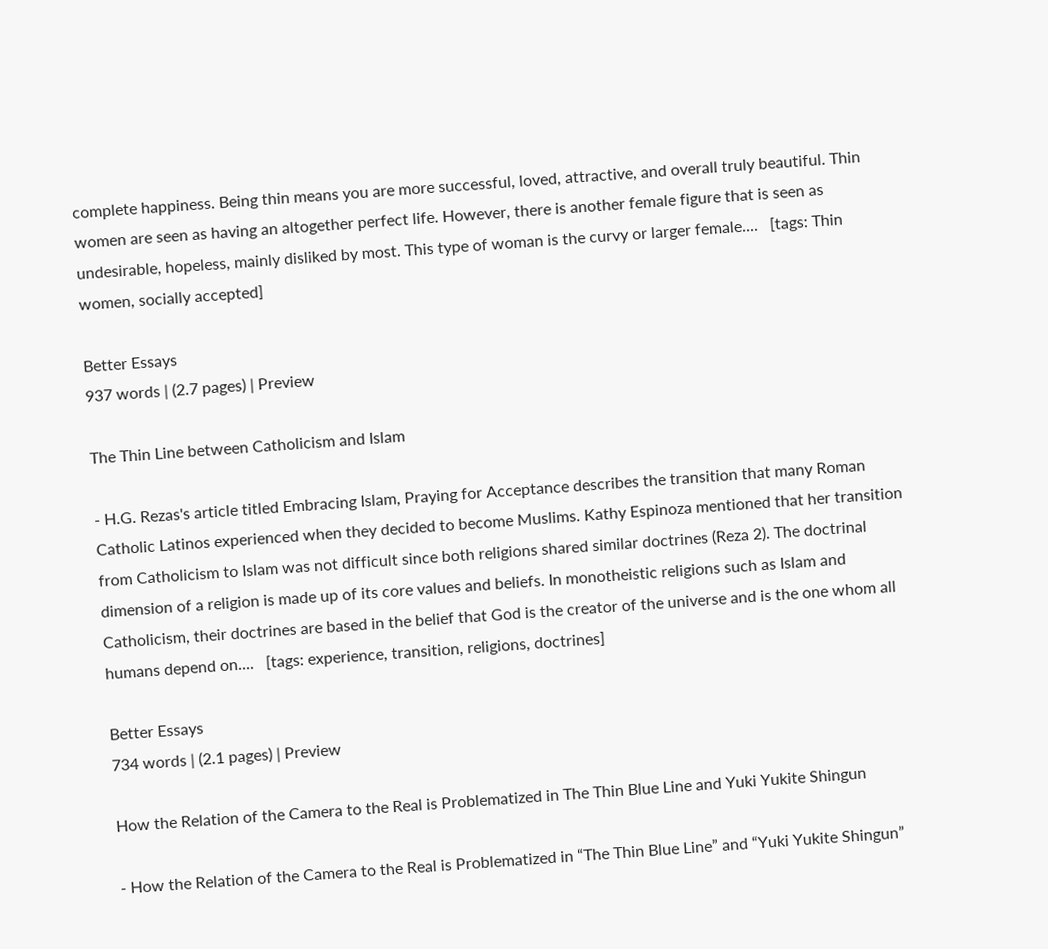complete happiness. Being thin means you are more successful, loved, attractive, and overall truly beautiful. Thin women are seen as having an altogether perfect life. However, there is another female figure that is seen as undesirable, hopeless, mainly disliked by most. This type of woman is the curvy or larger female....   [tags: Thin women, socially accepted]

Better Essays
937 words | (2.7 pages) | Preview

The Thin Line between Catholicism and Islam

- H.G. Rezas's article titled Embracing Islam, Praying for Acceptance describes the transition that many Roman Catholic Latinos experienced when they decided to become Muslims. Kathy Espinoza mentioned that her transition from Catholicism to Islam was not difficult since both religions shared similar doctrines (Reza 2). The doctrinal dimension of a religion is made up of its core values and beliefs. In monotheistic religions such as Islam and Catholicism, their doctrines are based in the belief that God is the creator of the universe and is the one whom all humans depend on....   [tags: experience, transition, religions, doctrines]

Better Essays
734 words | (2.1 pages) | Preview

How the Relation of the Camera to the Real is Problematized in The Thin Blue Line and Yuki Yukite Shingun

- How the Relation of the Camera to the Real is Problematized in “The Thin Blue Line” and “Yuki Yukite Shingun”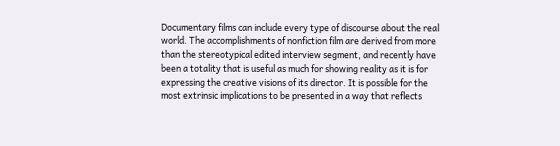Documentary films can include every type of discourse about the real world. The accomplishments of nonfiction film are derived from more than the stereotypical edited interview segment, and recently have been a totality that is useful as much for showing reality as it is for expressing the creative visions of its director. It is possible for the most extrinsic implications to be presented in a way that reflects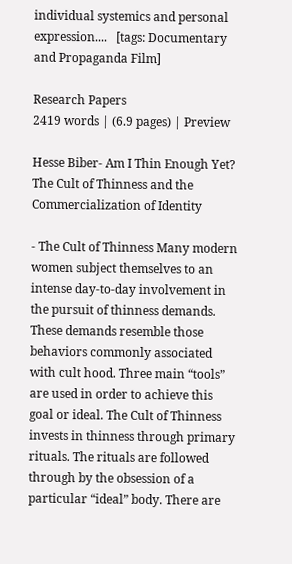individual systemics and personal expression....   [tags: Documentary and Propaganda Film]

Research Papers
2419 words | (6.9 pages) | Preview

Hesse Biber- Am I Thin Enough Yet? The Cult of Thinness and the Commercialization of Identity

- The Cult of Thinness Many modern women subject themselves to an intense day-to-day involvement in the pursuit of thinness demands. These demands resemble those behaviors commonly associated with cult hood. Three main “tools” are used in order to achieve this goal or ideal. The Cult of Thinness invests in thinness through primary rituals. The rituals are followed through by the obsession of a particular “ideal” body. There are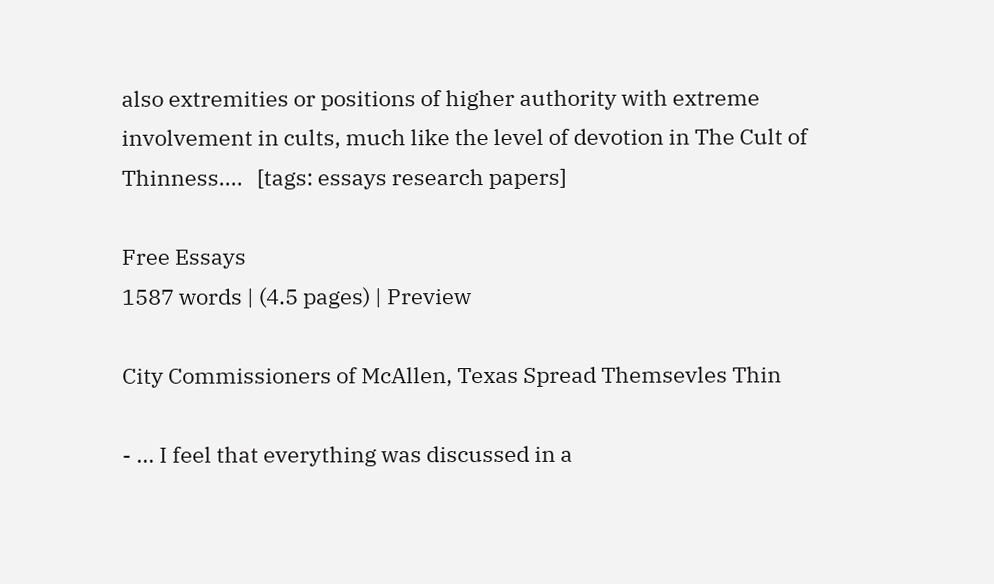also extremities or positions of higher authority with extreme involvement in cults, much like the level of devotion in The Cult of Thinness....   [tags: essays research papers]

Free Essays
1587 words | (4.5 pages) | Preview

City Commissioners of McAllen, Texas Spread Themsevles Thin

- ... I feel that everything was discussed in a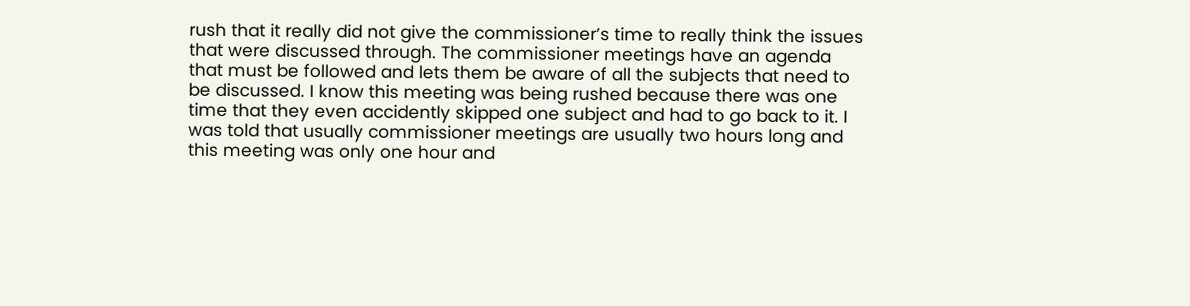rush that it really did not give the commissioner’s time to really think the issues that were discussed through. The commissioner meetings have an agenda that must be followed and lets them be aware of all the subjects that need to be discussed. I know this meeting was being rushed because there was one time that they even accidently skipped one subject and had to go back to it. I was told that usually commissioner meetings are usually two hours long and this meeting was only one hour and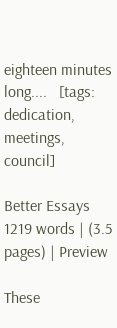eighteen minutes long....   [tags: dedication, meetings, council]

Better Essays
1219 words | (3.5 pages) | Preview

These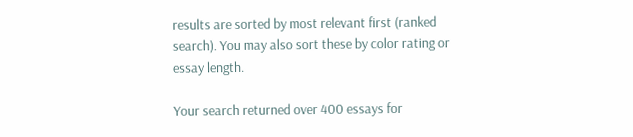results are sorted by most relevant first (ranked search). You may also sort these by color rating or essay length.

Your search returned over 400 essays for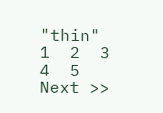"thin"
1  2  3  4  5    Next >>